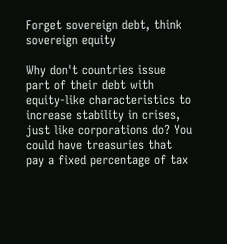Forget sovereign debt, think sovereign equity

Why don't countries issue part of their debt with equity-like characteristics to increase stability in crises, just like corporations do? You could have treasuries that pay a fixed percentage of tax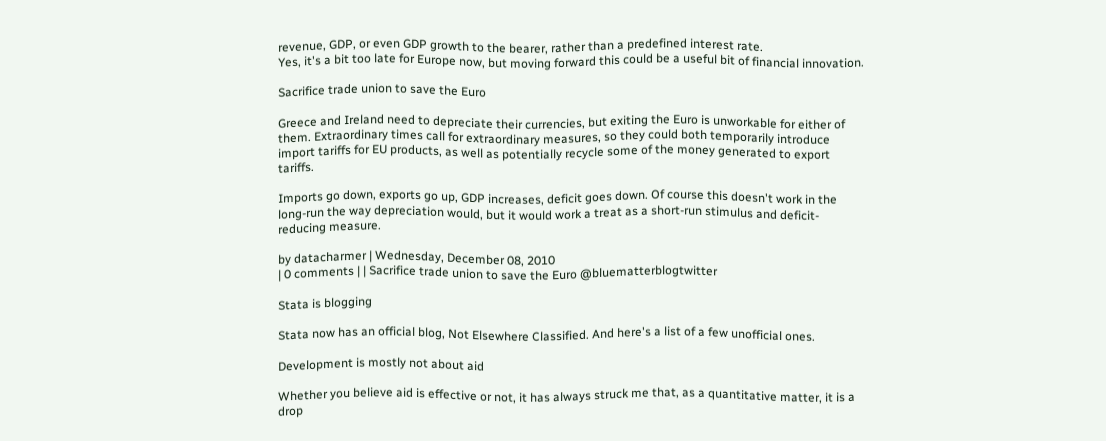revenue, GDP, or even GDP growth to the bearer, rather than a predefined interest rate.
Yes, it's a bit too late for Europe now, but moving forward this could be a useful bit of financial innovation.

Sacrifice trade union to save the Euro

Greece and Ireland need to depreciate their currencies, but exiting the Euro is unworkable for either of them. Extraordinary times call for extraordinary measures, so they could both temporarily introduce import tariffs for EU products, as well as potentially recycle some of the money generated to export tariffs.

Imports go down, exports go up, GDP increases, deficit goes down. Of course this doesn't work in the long-run the way depreciation would, but it would work a treat as a short-run stimulus and deficit-reducing measure.

by datacharmer | Wednesday, December 08, 2010
| 0 comments | | Sacrifice trade union to save the Euro @bluematterblogtwitter

Stata is blogging

Stata now has an official blog, Not Elsewhere Classified. And here's a list of a few unofficial ones.

Development is mostly not about aid

Whether you believe aid is effective or not, it has always struck me that, as a quantitative matter, it is a drop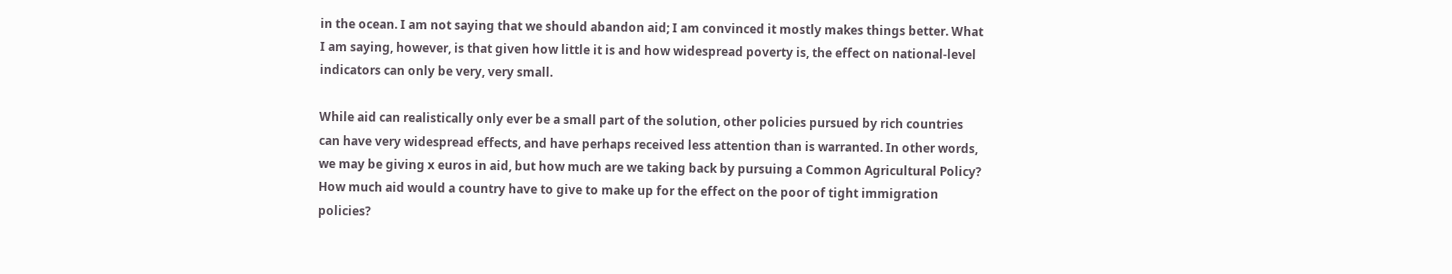in the ocean. I am not saying that we should abandon aid; I am convinced it mostly makes things better. What I am saying, however, is that given how little it is and how widespread poverty is, the effect on national-level indicators can only be very, very small.

While aid can realistically only ever be a small part of the solution, other policies pursued by rich countries can have very widespread effects, and have perhaps received less attention than is warranted. In other words, we may be giving x euros in aid, but how much are we taking back by pursuing a Common Agricultural Policy? How much aid would a country have to give to make up for the effect on the poor of tight immigration policies?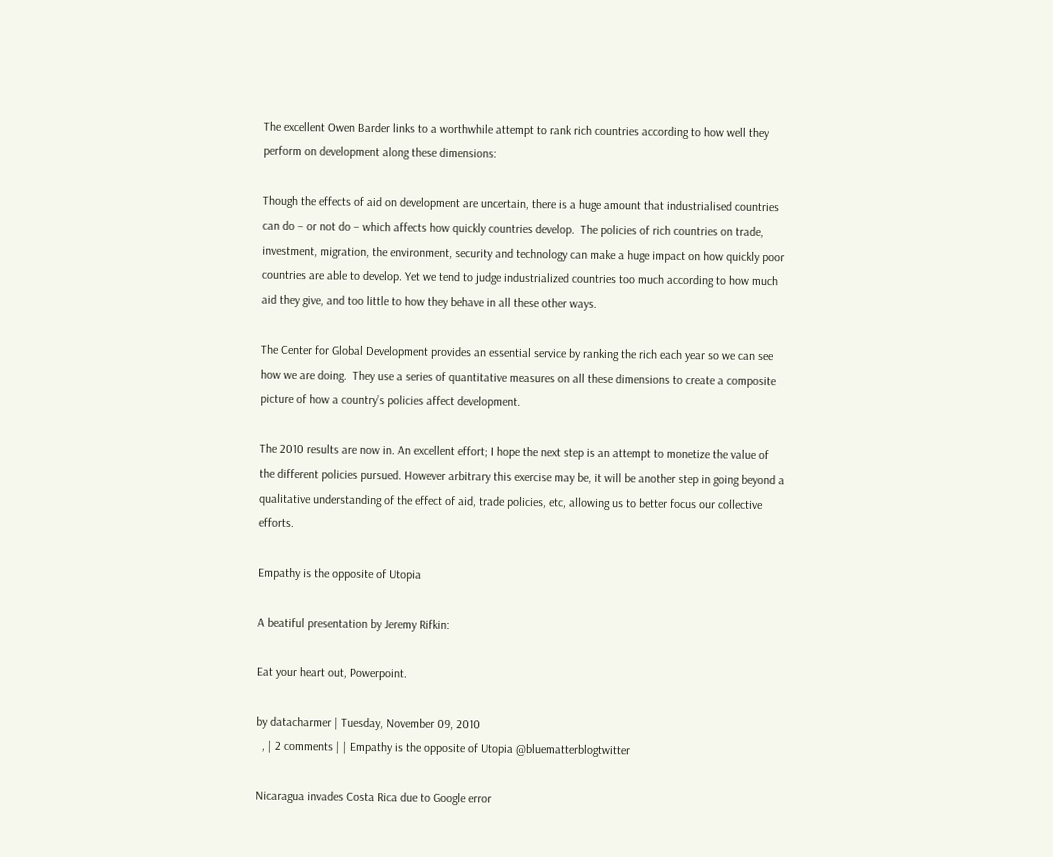The excellent Owen Barder links to a worthwhile attempt to rank rich countries according to how well they perform on development along these dimensions:

Though the effects of aid on development are uncertain, there is a huge amount that industrialised countries can do – or not do – which affects how quickly countries develop.  The policies of rich countries on trade, investment, migration, the environment, security and technology can make a huge impact on how quickly poor countries are able to develop. Yet we tend to judge industrialized countries too much according to how much aid they give, and too little to how they behave in all these other ways.

The Center for Global Development provides an essential service by ranking the rich each year so we can see how we are doing.  They use a series of quantitative measures on all these dimensions to create a composite picture of how a country’s policies affect development.

The 2010 results are now in. An excellent effort; I hope the next step is an attempt to monetize the value of the different policies pursued. However arbitrary this exercise may be, it will be another step in going beyond a qualitative understanding of the effect of aid, trade policies, etc, allowing us to better focus our collective efforts.

Empathy is the opposite of Utopia

A beatiful presentation by Jeremy Rifkin:

Eat your heart out, Powerpoint.

by datacharmer | Tuesday, November 09, 2010
  , | 2 comments | | Empathy is the opposite of Utopia @bluematterblogtwitter

Nicaragua invades Costa Rica due to Google error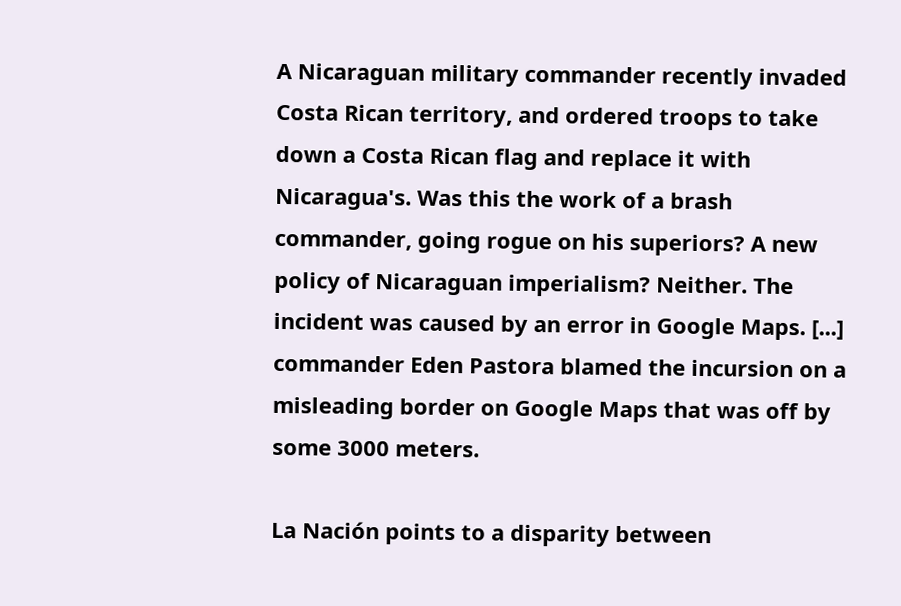A Nicaraguan military commander recently invaded Costa Rican territory, and ordered troops to take down a Costa Rican flag and replace it with Nicaragua's. Was this the work of a brash commander, going rogue on his superiors? A new policy of Nicaraguan imperialism? Neither. The incident was caused by an error in Google Maps. [...] commander Eden Pastora blamed the incursion on a misleading border on Google Maps that was off by some 3000 meters.

La Nación points to a disparity between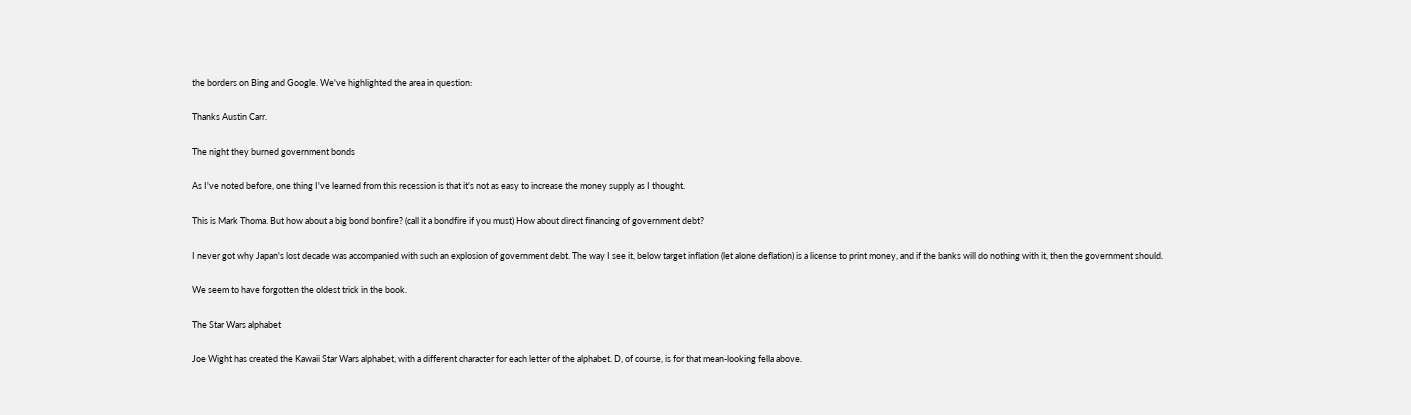the borders on Bing and Google. We've highlighted the area in question:

Thanks Austin Carr.

The night they burned government bonds

As I've noted before, one thing I've learned from this recession is that it's not as easy to increase the money supply as I thought.

This is Mark Thoma. But how about a big bond bonfire? (call it a bondfire if you must) How about direct financing of government debt?

I never got why Japan's lost decade was accompanied with such an explosion of government debt. The way I see it, below target inflation (let alone deflation) is a license to print money, and if the banks will do nothing with it, then the government should.

We seem to have forgotten the oldest trick in the book.

The Star Wars alphabet

Joe Wight has created the Kawaii Star Wars alphabet, with a different character for each letter of the alphabet. D, of course, is for that mean-looking fella above.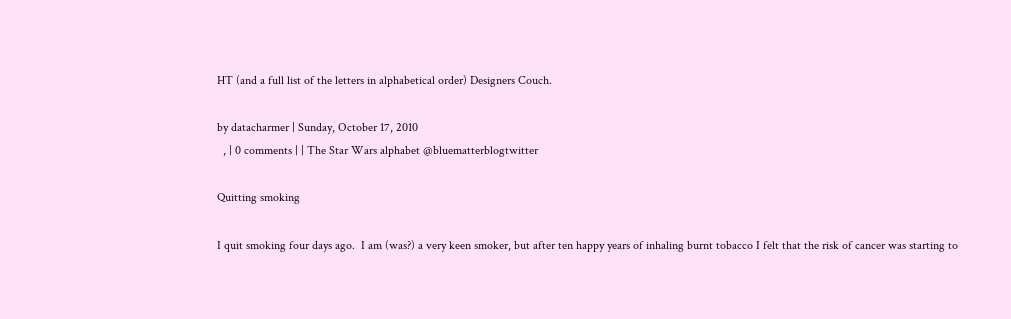HT (and a full list of the letters in alphabetical order) Designers Couch.

by datacharmer | Sunday, October 17, 2010
  , | 0 comments | | The Star Wars alphabet @bluematterblogtwitter

Quitting smoking

I quit smoking four days ago.  I am (was?) a very keen smoker, but after ten happy years of inhaling burnt tobacco I felt that the risk of cancer was starting to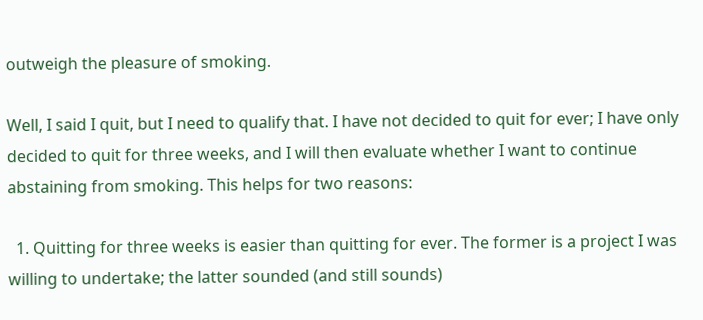outweigh the pleasure of smoking.

Well, I said I quit, but I need to qualify that. I have not decided to quit for ever; I have only decided to quit for three weeks, and I will then evaluate whether I want to continue abstaining from smoking. This helps for two reasons:

  1. Quitting for three weeks is easier than quitting for ever. The former is a project I was willing to undertake; the latter sounded (and still sounds)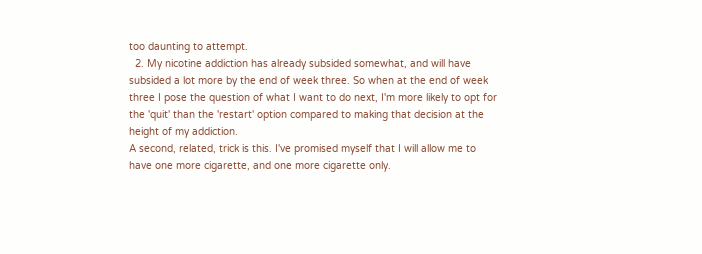too daunting to attempt.
  2. My nicotine addiction has already subsided somewhat, and will have subsided a lot more by the end of week three. So when at the end of week three I pose the question of what I want to do next, I'm more likely to opt for the 'quit' than the 'restart' option compared to making that decision at the height of my addiction.
A second, related, trick is this. I've promised myself that I will allow me to have one more cigarette, and one more cigarette only.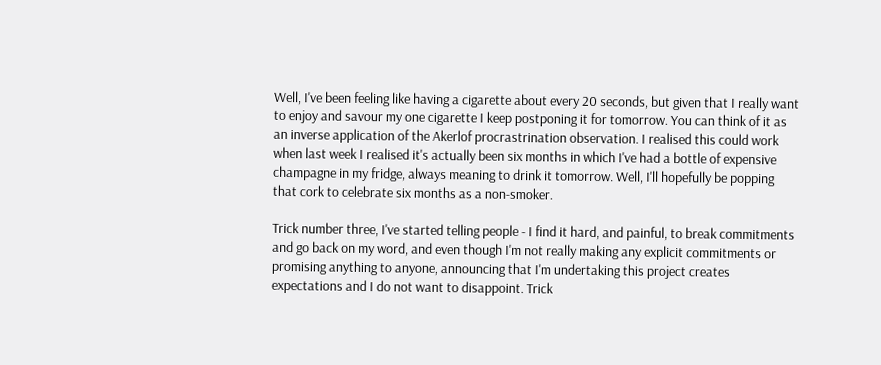Well, I've been feeling like having a cigarette about every 20 seconds, but given that I really want to enjoy and savour my one cigarette I keep postponing it for tomorrow. You can think of it as an inverse application of the Akerlof procrastrination observation. I realised this could work when last week I realised it's actually been six months in which I've had a bottle of expensive champagne in my fridge, always meaning to drink it tomorrow. Well, I'll hopefully be popping that cork to celebrate six months as a non-smoker.

Trick number three, I've started telling people - I find it hard, and painful, to break commitments and go back on my word, and even though I'm not really making any explicit commitments or promising anything to anyone, announcing that I'm undertaking this project creates expectations and I do not want to disappoint. Trick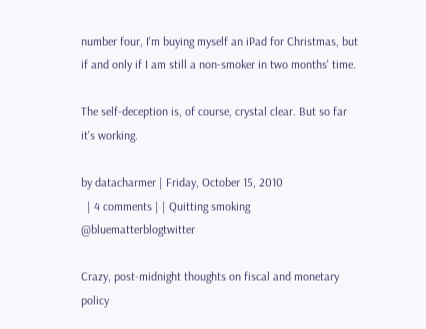number four, I'm buying myself an iPad for Christmas, but if and only if I am still a non-smoker in two months' time.

The self-deception is, of course, crystal clear. But so far it's working.

by datacharmer | Friday, October 15, 2010
  | 4 comments | | Quitting smoking @bluematterblogtwitter

Crazy, post-midnight thoughts on fiscal and monetary policy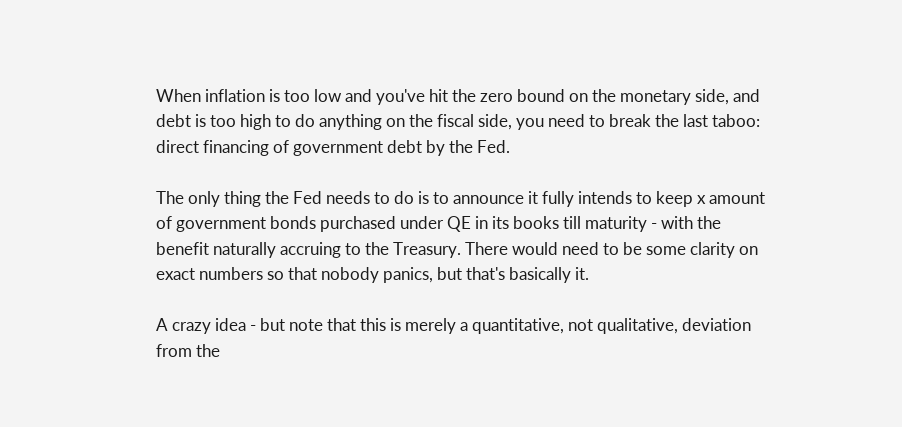When inflation is too low and you've hit the zero bound on the monetary side, and debt is too high to do anything on the fiscal side, you need to break the last taboo: direct financing of government debt by the Fed.

The only thing the Fed needs to do is to announce it fully intends to keep x amount of government bonds purchased under QE in its books till maturity - with the benefit naturally accruing to the Treasury. There would need to be some clarity on exact numbers so that nobody panics, but that's basically it.

A crazy idea - but note that this is merely a quantitative, not qualitative, deviation from the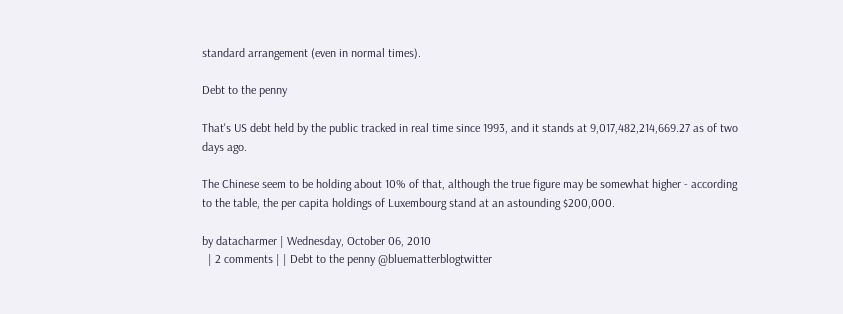standard arrangement (even in normal times).

Debt to the penny

That's US debt held by the public tracked in real time since 1993, and it stands at 9,017,482,214,669.27 as of two days ago.

The Chinese seem to be holding about 10% of that, although the true figure may be somewhat higher - according to the table, the per capita holdings of Luxembourg stand at an astounding $200,000.

by datacharmer | Wednesday, October 06, 2010
  | 2 comments | | Debt to the penny @bluematterblogtwitter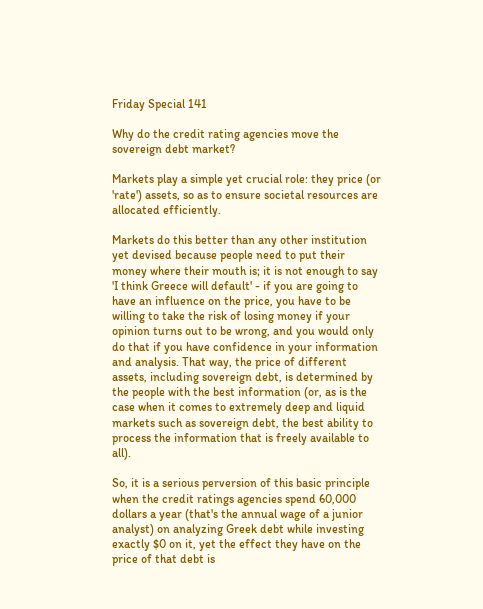Friday Special 141

Why do the credit rating agencies move the sovereign debt market?

Markets play a simple yet crucial role: they price (or 'rate') assets, so as to ensure societal resources are allocated efficiently.

Markets do this better than any other institution yet devised because people need to put their money where their mouth is; it is not enough to say 'I think Greece will default' - if you are going to have an influence on the price, you have to be willing to take the risk of losing money if your opinion turns out to be wrong, and you would only do that if you have confidence in your information and analysis. That way, the price of different assets, including sovereign debt, is determined by the people with the best information (or, as is the case when it comes to extremely deep and liquid markets such as sovereign debt, the best ability to process the information that is freely available to all).

So, it is a serious perversion of this basic principle when the credit ratings agencies spend 60,000 dollars a year (that's the annual wage of a junior analyst) on analyzing Greek debt while investing exactly $0 on it, yet the effect they have on the price of that debt is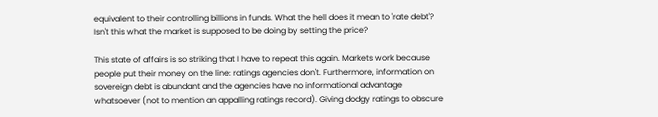equivalent to their controlling billions in funds. What the hell does it mean to 'rate debt'? Isn't this what the market is supposed to be doing by setting the price?

This state of affairs is so striking that I have to repeat this again. Markets work because people put their money on the line: ratings agencies don't. Furthermore, information on sovereign debt is abundant and the agencies have no informational advantage whatsoever (not to mention an appalling ratings record). Giving dodgy ratings to obscure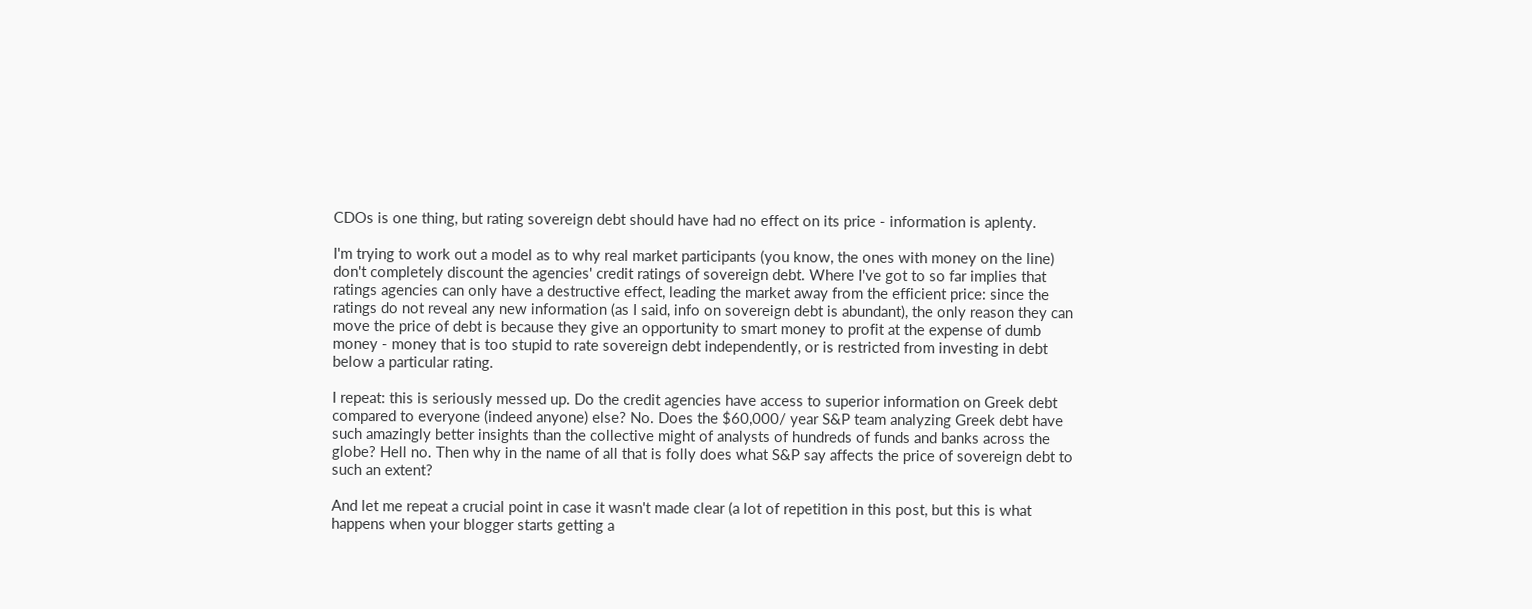CDOs is one thing, but rating sovereign debt should have had no effect on its price - information is aplenty.

I'm trying to work out a model as to why real market participants (you know, the ones with money on the line) don't completely discount the agencies' credit ratings of sovereign debt. Where I've got to so far implies that ratings agencies can only have a destructive effect, leading the market away from the efficient price: since the ratings do not reveal any new information (as I said, info on sovereign debt is abundant), the only reason they can move the price of debt is because they give an opportunity to smart money to profit at the expense of dumb money - money that is too stupid to rate sovereign debt independently, or is restricted from investing in debt below a particular rating.

I repeat: this is seriously messed up. Do the credit agencies have access to superior information on Greek debt compared to everyone (indeed anyone) else? No. Does the $60,000/ year S&P team analyzing Greek debt have such amazingly better insights than the collective might of analysts of hundreds of funds and banks across the globe? Hell no. Then why in the name of all that is folly does what S&P say affects the price of sovereign debt to such an extent?

And let me repeat a crucial point in case it wasn't made clear (a lot of repetition in this post, but this is what happens when your blogger starts getting a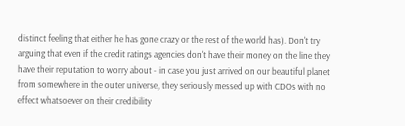distinct feeling that either he has gone crazy or the rest of the world has). Don't try arguing that even if the credit ratings agencies don't have their money on the line they have their reputation to worry about - in case you just arrived on our beautiful planet from somewhere in the outer universe, they seriously messed up with CDOs with no effect whatsoever on their credibility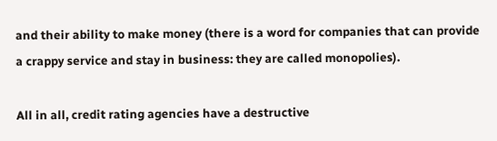and their ability to make money (there is a word for companies that can provide a crappy service and stay in business: they are called monopolies).

All in all, credit rating agencies have a destructive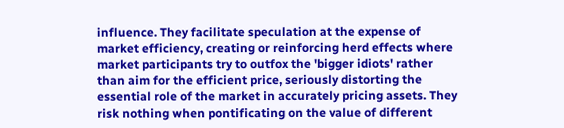influence. They facilitate speculation at the expense of market efficiency, creating or reinforcing herd effects where market participants try to outfox the 'bigger idiots' rather than aim for the efficient price, seriously distorting the essential role of the market in accurately pricing assets. They risk nothing when pontificating on the value of different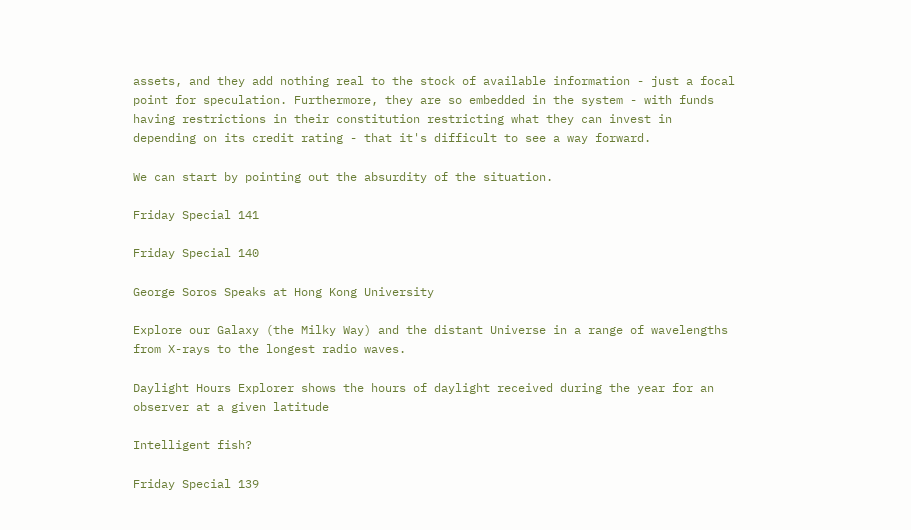assets, and they add nothing real to the stock of available information - just a focal point for speculation. Furthermore, they are so embedded in the system - with funds having restrictions in their constitution restricting what they can invest in depending on its credit rating - that it's difficult to see a way forward.

We can start by pointing out the absurdity of the situation.

Friday Special 141

Friday Special 140

George Soros Speaks at Hong Kong University

Explore our Galaxy (the Milky Way) and the distant Universe in a range of wavelengths from X-rays to the longest radio waves.

Daylight Hours Explorer shows the hours of daylight received during the year for an observer at a given latitude

Intelligent fish?

Friday Special 139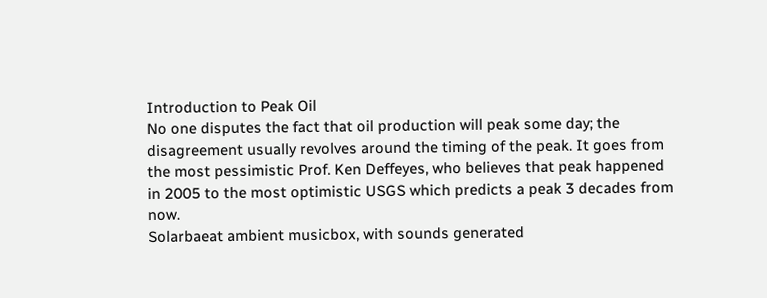Introduction to Peak Oil
No one disputes the fact that oil production will peak some day; the disagreement usually revolves around the timing of the peak. It goes from the most pessimistic Prof. Ken Deffeyes, who believes that peak happened in 2005 to the most optimistic USGS which predicts a peak 3 decades from now.
Solarbaeat ambient musicbox, with sounds generated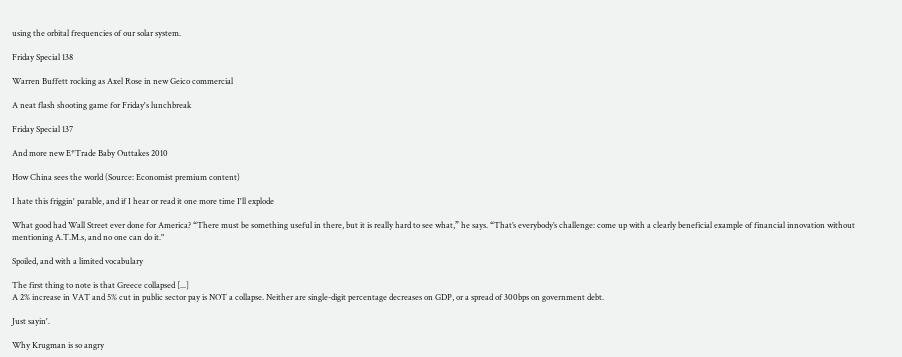using the orbital frequencies of our solar system.

Friday Special 138

Warren Buffett rocking as Axel Rose in new Geico commercial

A neat flash shooting game for Friday's lunchbreak

Friday Special 137

And more new E*Trade Baby Outtakes 2010

How China sees the world (Source: Economist premium content)

I hate this friggin' parable, and if I hear or read it one more time I'll explode

What good had Wall Street ever done for America? “There must be something useful in there, but it is really hard to see what,” he says. “That’s everybody’s challenge: come up with a clearly beneficial example of financial innovation without mentioning A.T.M.s, and no one can do it."

Spoiled, and with a limited vocabulary

The first thing to note is that Greece collapsed [...]
A 2% increase in VAT and 5% cut in public sector pay is NOT a collapse. Neither are single-digit percentage decreases on GDP, or a spread of 300bps on government debt.

Just sayin'.

Why Krugman is so angry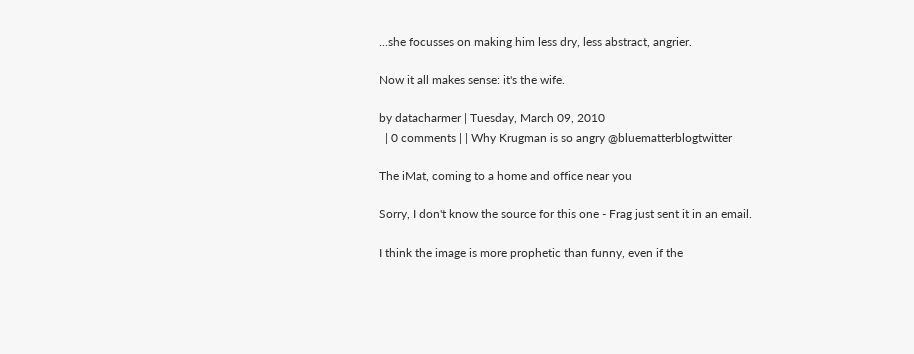...she focusses on making him less dry, less abstract, angrier.

Now it all makes sense: it's the wife.

by datacharmer | Tuesday, March 09, 2010
  | 0 comments | | Why Krugman is so angry @bluematterblogtwitter

The iMat, coming to a home and office near you

Sorry, I don't know the source for this one - Frag just sent it in an email.

I think the image is more prophetic than funny, even if the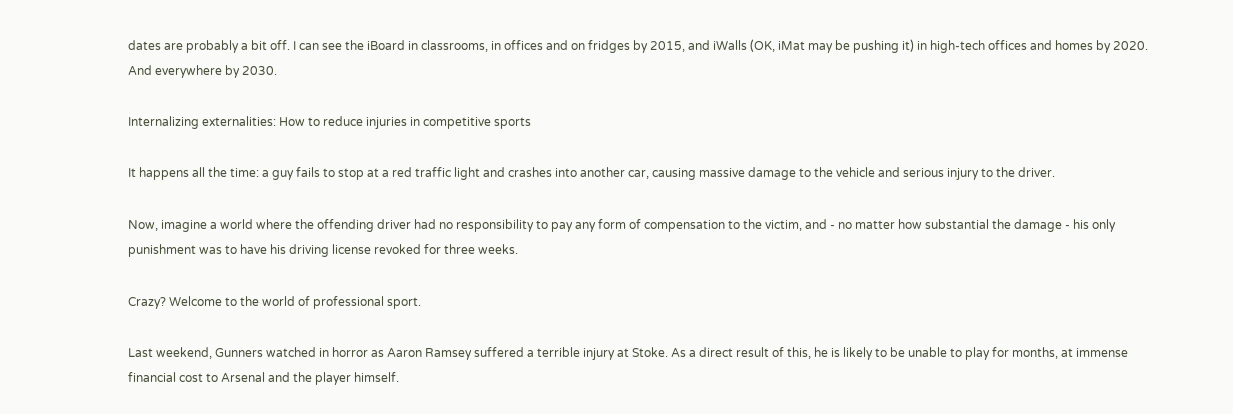dates are probably a bit off. I can see the iBoard in classrooms, in offices and on fridges by 2015, and iWalls (OK, iMat may be pushing it) in high-tech offices and homes by 2020. And everywhere by 2030.

Internalizing externalities: How to reduce injuries in competitive sports

It happens all the time: a guy fails to stop at a red traffic light and crashes into another car, causing massive damage to the vehicle and serious injury to the driver.

Now, imagine a world where the offending driver had no responsibility to pay any form of compensation to the victim, and - no matter how substantial the damage - his only punishment was to have his driving license revoked for three weeks.

Crazy? Welcome to the world of professional sport.

Last weekend, Gunners watched in horror as Aaron Ramsey suffered a terrible injury at Stoke. As a direct result of this, he is likely to be unable to play for months, at immense financial cost to Arsenal and the player himself.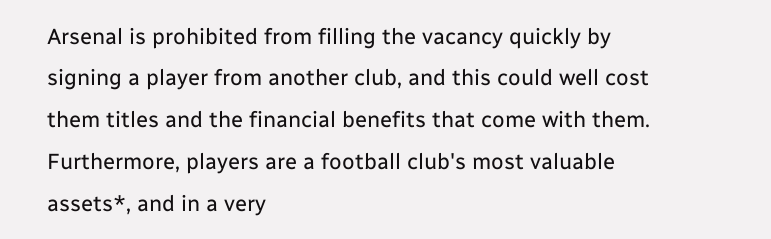Arsenal is prohibited from filling the vacancy quickly by signing a player from another club, and this could well cost them titles and the financial benefits that come with them. Furthermore, players are a football club's most valuable assets*, and in a very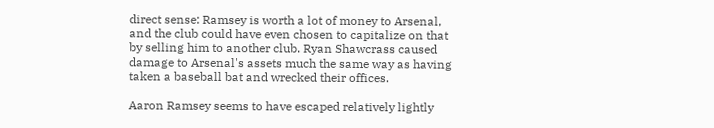direct sense: Ramsey is worth a lot of money to Arsenal, and the club could have even chosen to capitalize on that by selling him to another club. Ryan Shawcrass caused damage to Arsenal's assets much the same way as having taken a baseball bat and wrecked their offices.

Aaron Ramsey seems to have escaped relatively lightly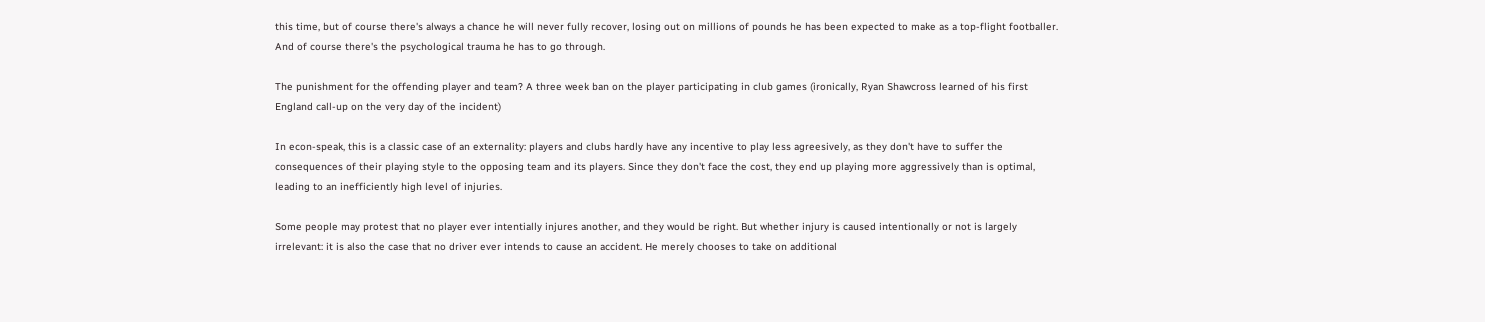this time, but of course there's always a chance he will never fully recover, losing out on millions of pounds he has been expected to make as a top-flight footballer. And of course there's the psychological trauma he has to go through.

The punishment for the offending player and team? A three week ban on the player participating in club games (ironically, Ryan Shawcross learned of his first England call-up on the very day of the incident)

In econ-speak, this is a classic case of an externality: players and clubs hardly have any incentive to play less agreesively, as they don't have to suffer the consequences of their playing style to the opposing team and its players. Since they don't face the cost, they end up playing more aggressively than is optimal, leading to an inefficiently high level of injuries.

Some people may protest that no player ever intentially injures another, and they would be right. But whether injury is caused intentionally or not is largely irrelevant: it is also the case that no driver ever intends to cause an accident. He merely chooses to take on additional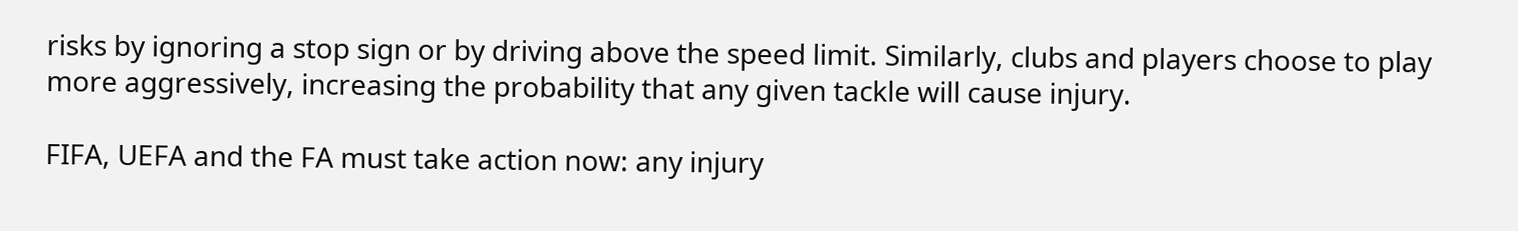risks by ignoring a stop sign or by driving above the speed limit. Similarly, clubs and players choose to play more aggressively, increasing the probability that any given tackle will cause injury.

FIFA, UEFA and the FA must take action now: any injury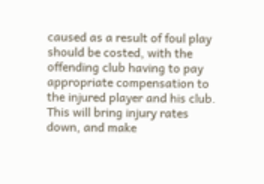caused as a result of foul play should be costed, with the offending club having to pay appropriate compensation to the injured player and his club. This will bring injury rates down, and make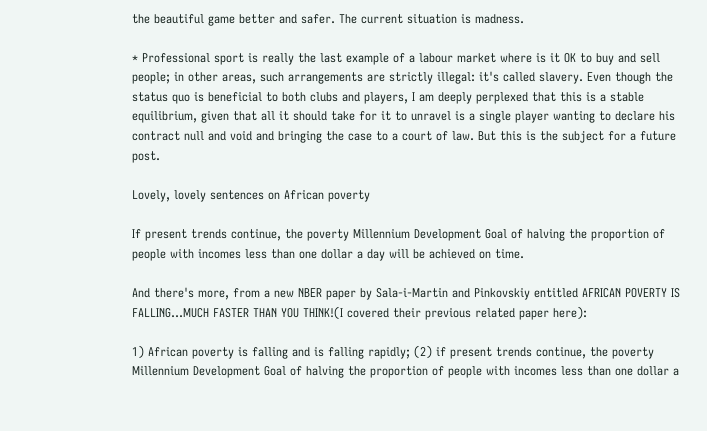the beautiful game better and safer. The current situation is madness.

* Professional sport is really the last example of a labour market where is it OK to buy and sell people; in other areas, such arrangements are strictly illegal: it's called slavery. Even though the status quo is beneficial to both clubs and players, I am deeply perplexed that this is a stable equilibrium, given that all it should take for it to unravel is a single player wanting to declare his contract null and void and bringing the case to a court of law. But this is the subject for a future post.

Lovely, lovely sentences on African poverty

If present trends continue, the poverty Millennium Development Goal of halving the proportion of people with incomes less than one dollar a day will be achieved on time.

And there's more, from a new NBER paper by Sala-i-Martin and Pinkovskiy entitled AFRICAN POVERTY IS FALLING...MUCH FASTER THAN YOU THINK!(I covered their previous related paper here):

1) African poverty is falling and is falling rapidly; (2) if present trends continue, the poverty Millennium Development Goal of halving the proportion of people with incomes less than one dollar a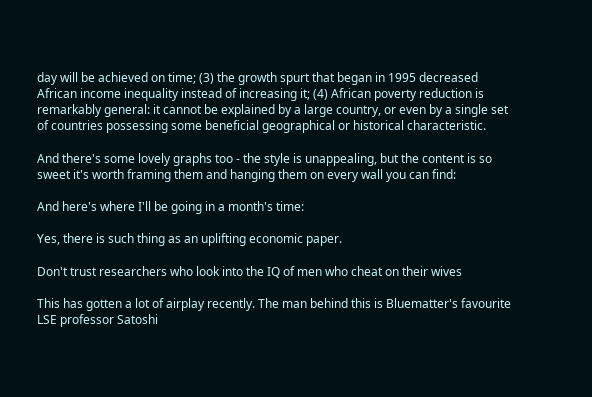day will be achieved on time; (3) the growth spurt that began in 1995 decreased African income inequality instead of increasing it; (4) African poverty reduction is remarkably general: it cannot be explained by a large country, or even by a single set of countries possessing some beneficial geographical or historical characteristic.

And there's some lovely graphs too - the style is unappealing, but the content is so sweet it's worth framing them and hanging them on every wall you can find:

And here's where I'll be going in a month's time:

Yes, there is such thing as an uplifting economic paper.

Don't trust researchers who look into the IQ of men who cheat on their wives

This has gotten a lot of airplay recently. The man behind this is Bluematter's favourite LSE professor Satoshi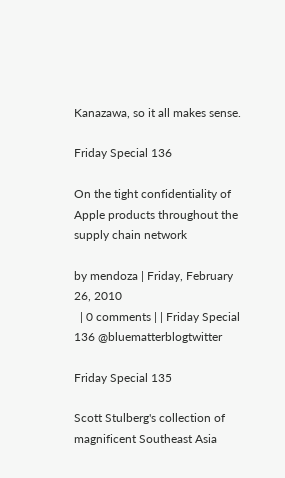Kanazawa, so it all makes sense.

Friday Special 136

On the tight confidentiality of Apple products throughout the supply chain network

by mendoza | Friday, February 26, 2010
  | 0 comments | | Friday Special 136 @bluematterblogtwitter

Friday Special 135

Scott Stulberg's collection of magnificent Southeast Asia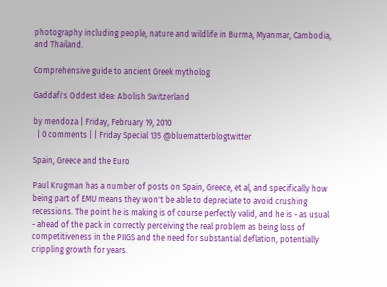photography including people, nature and wildlife in Burma, Myanmar, Cambodia, and Thailand.

Comprehensive guide to ancient Greek mytholog

Gaddafi's Oddest Idea: Abolish Switzerland

by mendoza | Friday, February 19, 2010
  | 0 comments | | Friday Special 135 @bluematterblogtwitter

Spain, Greece and the Euro

Paul Krugman has a number of posts on Spain, Greece, et al, and specifically how being part of EMU means they won't be able to depreciate to avoid crushing recessions. The point he is making is of course perfectly valid, and he is - as usual - ahead of the pack in correctly perceiving the real problem as being loss of competitiveness in the PIIGS and the need for substantial deflation, potentially crippling growth for years.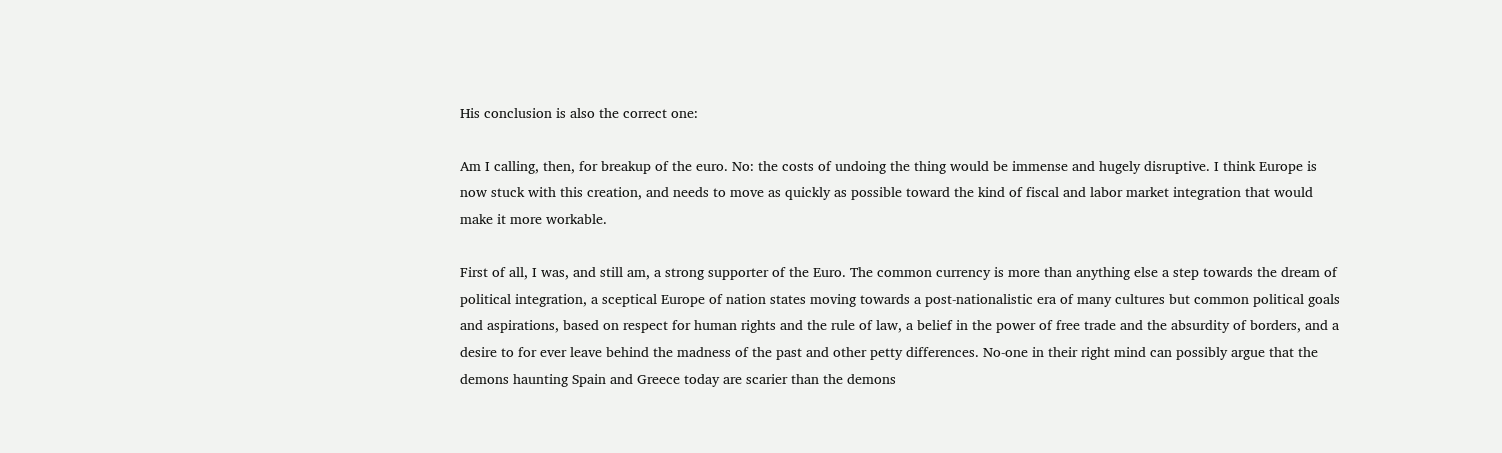His conclusion is also the correct one:

Am I calling, then, for breakup of the euro. No: the costs of undoing the thing would be immense and hugely disruptive. I think Europe is now stuck with this creation, and needs to move as quickly as possible toward the kind of fiscal and labor market integration that would make it more workable.

First of all, I was, and still am, a strong supporter of the Euro. The common currency is more than anything else a step towards the dream of political integration, a sceptical Europe of nation states moving towards a post-nationalistic era of many cultures but common political goals and aspirations, based on respect for human rights and the rule of law, a belief in the power of free trade and the absurdity of borders, and a desire to for ever leave behind the madness of the past and other petty differences. No-one in their right mind can possibly argue that the demons haunting Spain and Greece today are scarier than the demons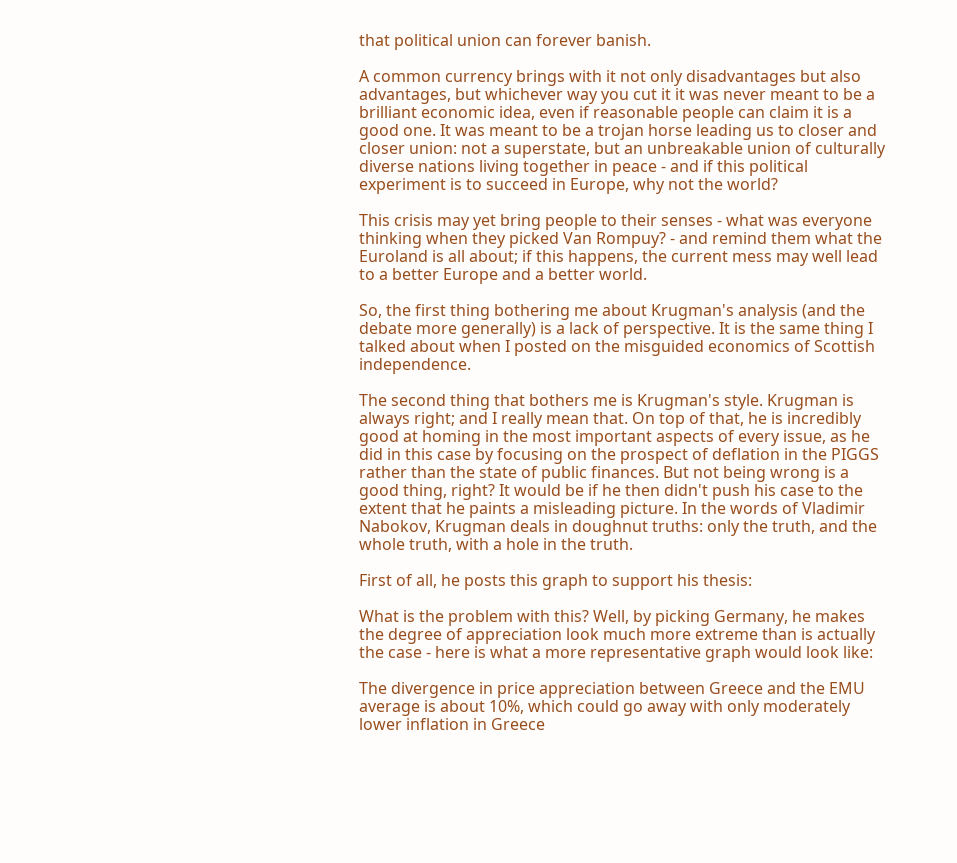that political union can forever banish.

A common currency brings with it not only disadvantages but also advantages, but whichever way you cut it it was never meant to be a brilliant economic idea, even if reasonable people can claim it is a good one. It was meant to be a trojan horse leading us to closer and closer union: not a superstate, but an unbreakable union of culturally diverse nations living together in peace - and if this political experiment is to succeed in Europe, why not the world?

This crisis may yet bring people to their senses - what was everyone thinking when they picked Van Rompuy? - and remind them what the Euroland is all about; if this happens, the current mess may well lead to a better Europe and a better world.

So, the first thing bothering me about Krugman's analysis (and the debate more generally) is a lack of perspective. It is the same thing I talked about when I posted on the misguided economics of Scottish independence.

The second thing that bothers me is Krugman's style. Krugman is always right; and I really mean that. On top of that, he is incredibly good at homing in the most important aspects of every issue, as he did in this case by focusing on the prospect of deflation in the PIGGS rather than the state of public finances. But not being wrong is a good thing, right? It would be if he then didn't push his case to the extent that he paints a misleading picture. In the words of Vladimir Nabokov, Krugman deals in doughnut truths: only the truth, and the whole truth, with a hole in the truth.

First of all, he posts this graph to support his thesis:

What is the problem with this? Well, by picking Germany, he makes the degree of appreciation look much more extreme than is actually the case - here is what a more representative graph would look like:

The divergence in price appreciation between Greece and the EMU average is about 10%, which could go away with only moderately lower inflation in Greece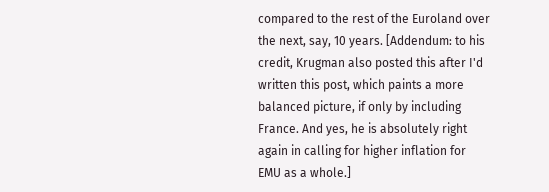compared to the rest of the Euroland over the next, say, 10 years. [Addendum: to his credit, Krugman also posted this after I'd written this post, which paints a more balanced picture, if only by including France. And yes, he is absolutely right again in calling for higher inflation for EMU as a whole.]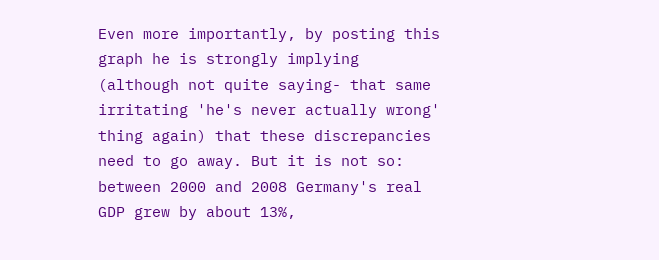Even more importantly, by posting this graph he is strongly implying (although not quite saying- that same irritating 'he's never actually wrong' thing again) that these discrepancies need to go away. But it is not so: between 2000 and 2008 Germany's real GDP grew by about 13%,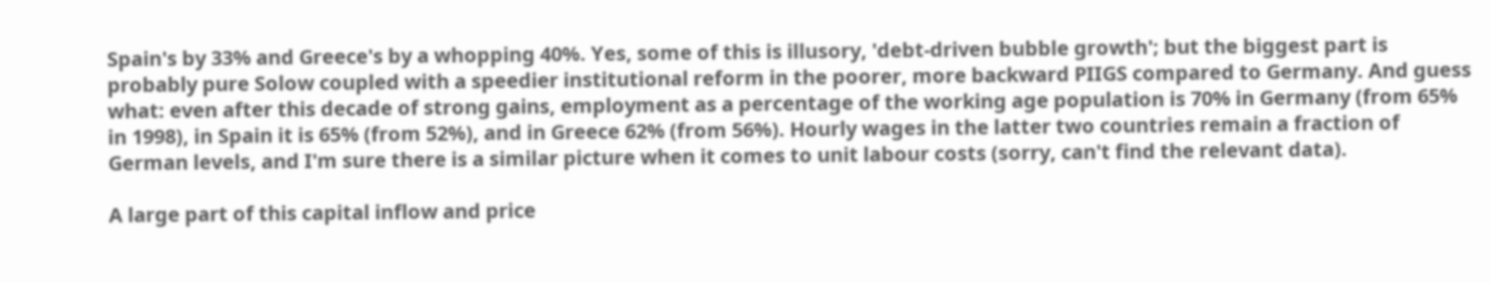Spain's by 33% and Greece's by a whopping 40%. Yes, some of this is illusory, 'debt-driven bubble growth'; but the biggest part is probably pure Solow coupled with a speedier institutional reform in the poorer, more backward PIIGS compared to Germany. And guess what: even after this decade of strong gains, employment as a percentage of the working age population is 70% in Germany (from 65% in 1998), in Spain it is 65% (from 52%), and in Greece 62% (from 56%). Hourly wages in the latter two countries remain a fraction of German levels, and I'm sure there is a similar picture when it comes to unit labour costs (sorry, can't find the relevant data).

A large part of this capital inflow and price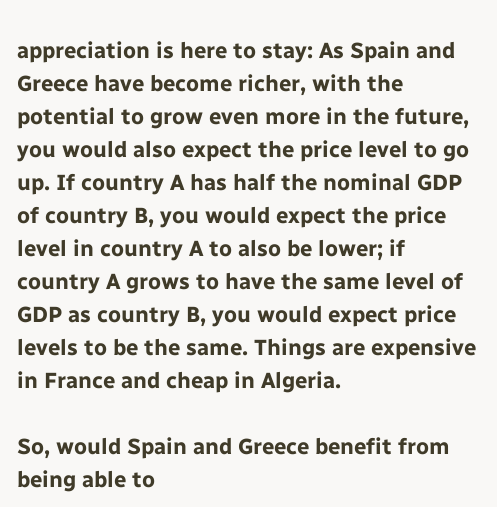appreciation is here to stay: As Spain and Greece have become richer, with the potential to grow even more in the future, you would also expect the price level to go up. If country A has half the nominal GDP of country B, you would expect the price level in country A to also be lower; if country A grows to have the same level of GDP as country B, you would expect price levels to be the same. Things are expensive in France and cheap in Algeria.

So, would Spain and Greece benefit from being able to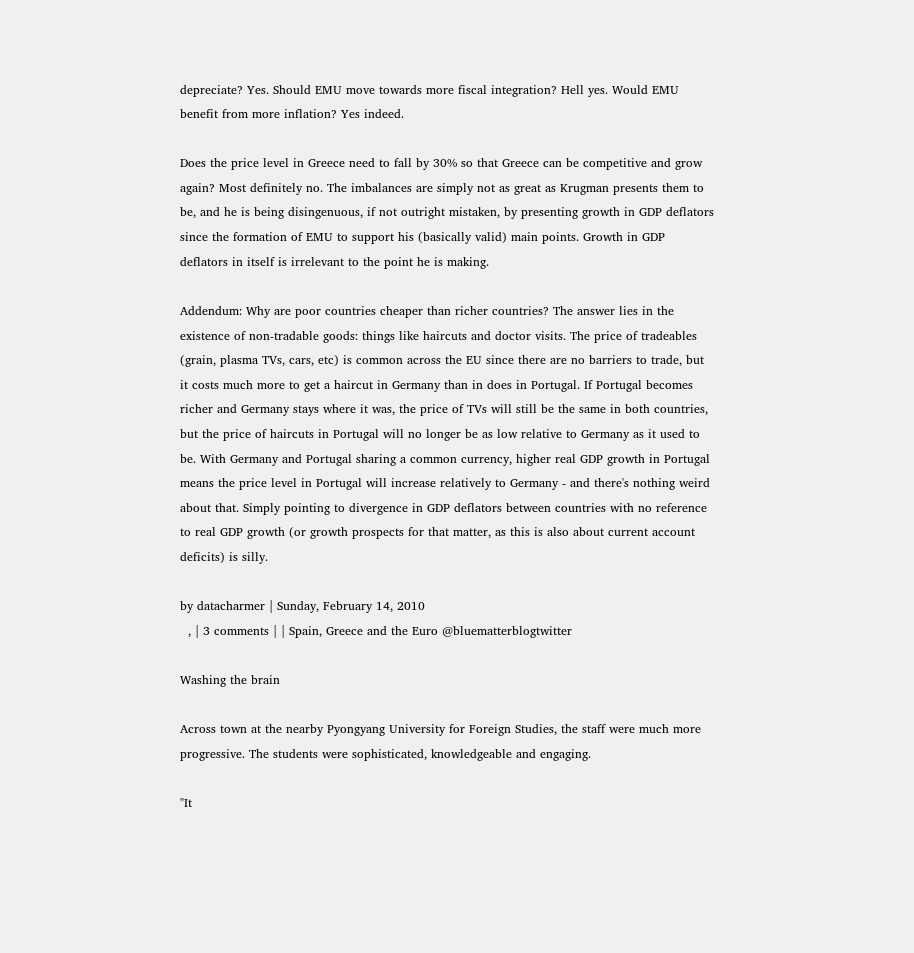depreciate? Yes. Should EMU move towards more fiscal integration? Hell yes. Would EMU benefit from more inflation? Yes indeed.

Does the price level in Greece need to fall by 30% so that Greece can be competitive and grow again? Most definitely no. The imbalances are simply not as great as Krugman presents them to be, and he is being disingenuous, if not outright mistaken, by presenting growth in GDP deflators since the formation of EMU to support his (basically valid) main points. Growth in GDP deflators in itself is irrelevant to the point he is making.

Addendum: Why are poor countries cheaper than richer countries? The answer lies in the existence of non-tradable goods: things like haircuts and doctor visits. The price of tradeables (grain, plasma TVs, cars, etc) is common across the EU since there are no barriers to trade, but it costs much more to get a haircut in Germany than in does in Portugal. If Portugal becomes richer and Germany stays where it was, the price of TVs will still be the same in both countries, but the price of haircuts in Portugal will no longer be as low relative to Germany as it used to be. With Germany and Portugal sharing a common currency, higher real GDP growth in Portugal means the price level in Portugal will increase relatively to Germany - and there's nothing weird about that. Simply pointing to divergence in GDP deflators between countries with no reference to real GDP growth (or growth prospects for that matter, as this is also about current account deficits) is silly.

by datacharmer | Sunday, February 14, 2010
  , | 3 comments | | Spain, Greece and the Euro @bluematterblogtwitter

Washing the brain

Across town at the nearby Pyongyang University for Foreign Studies, the staff were much more progressive. The students were sophisticated, knowledgeable and engaging.

"It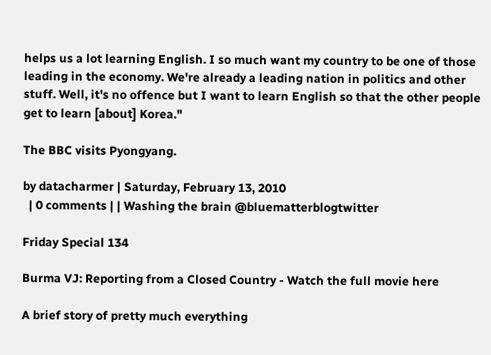helps us a lot learning English. I so much want my country to be one of those leading in the economy. We're already a leading nation in politics and other stuff. Well, it's no offence but I want to learn English so that the other people get to learn [about] Korea."

The BBC visits Pyongyang.

by datacharmer | Saturday, February 13, 2010
  | 0 comments | | Washing the brain @bluematterblogtwitter

Friday Special 134

Burma VJ: Reporting from a Closed Country - Watch the full movie here

A brief story of pretty much everything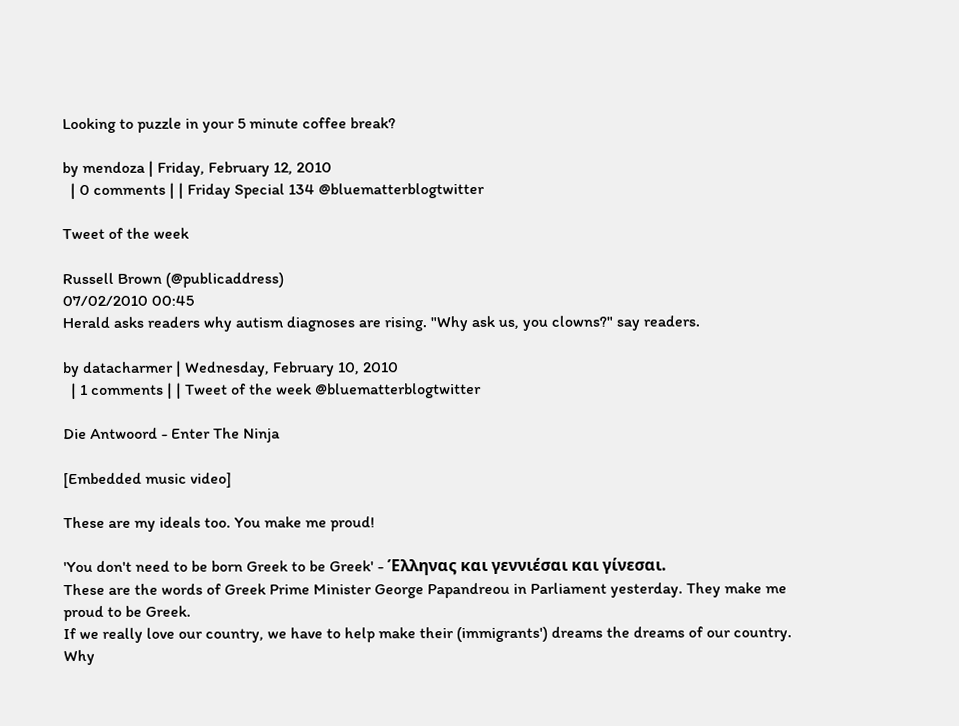Looking to puzzle in your 5 minute coffee break?

by mendoza | Friday, February 12, 2010
  | 0 comments | | Friday Special 134 @bluematterblogtwitter

Tweet of the week

Russell Brown (@publicaddress)
07/02/2010 00:45
Herald asks readers why autism diagnoses are rising. "Why ask us, you clowns?" say readers.

by datacharmer | Wednesday, February 10, 2010
  | 1 comments | | Tweet of the week @bluematterblogtwitter

Die Antwoord - Enter The Ninja

[Embedded music video]

These are my ideals too. You make me proud!

'You don't need to be born Greek to be Greek' - Έλληνας και γεννιέσαι και γίνεσαι.
These are the words of Greek Prime Minister George Papandreou in Parliament yesterday. They make me proud to be Greek.
If we really love our country, we have to help make their (immigrants') dreams the dreams of our country. Why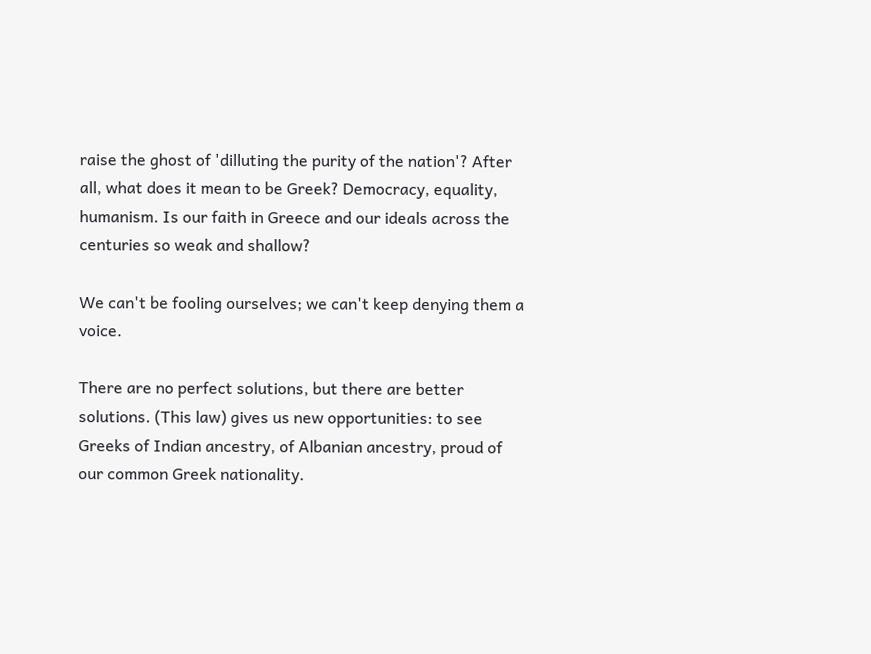raise the ghost of 'dilluting the purity of the nation'? After all, what does it mean to be Greek? Democracy, equality, humanism. Is our faith in Greece and our ideals across the centuries so weak and shallow?

We can't be fooling ourselves; we can't keep denying them a voice.

There are no perfect solutions, but there are better solutions. (This law) gives us new opportunities: to see Greeks of Indian ancestry, of Albanian ancestry, proud of our common Greek nationality.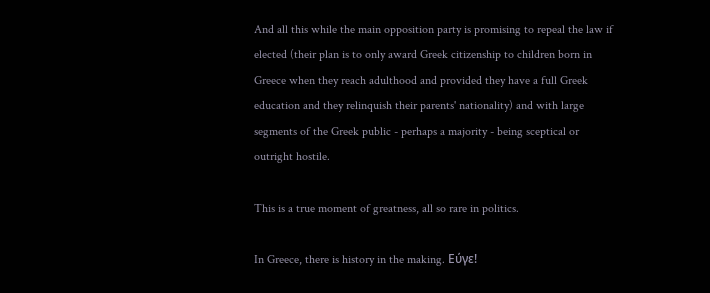And all this while the main opposition party is promising to repeal the law if elected (their plan is to only award Greek citizenship to children born in Greece when they reach adulthood and provided they have a full Greek education and they relinquish their parents' nationality) and with large segments of the Greek public - perhaps a majority - being sceptical or outright hostile.

This is a true moment of greatness, all so rare in politics.

In Greece, there is history in the making. Εύγε!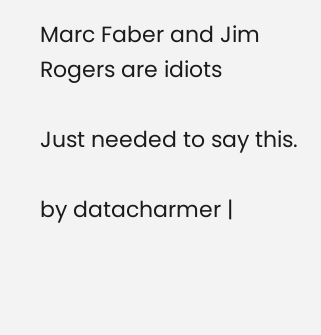Marc Faber and Jim Rogers are idiots

Just needed to say this.

by datacharmer |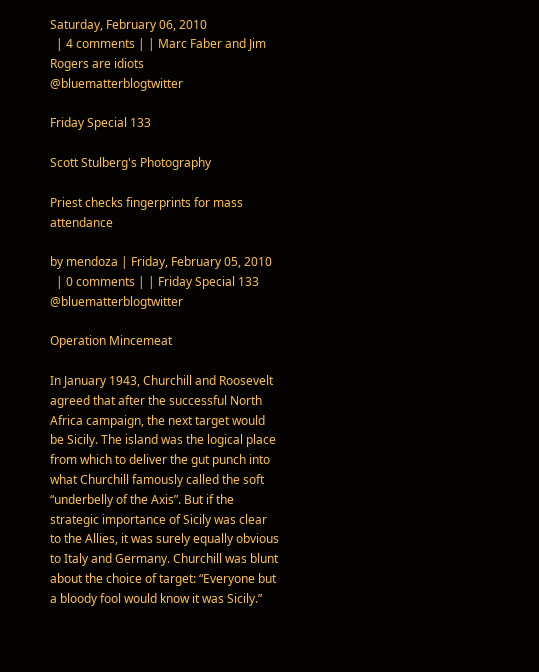Saturday, February 06, 2010
  | 4 comments | | Marc Faber and Jim Rogers are idiots @bluematterblogtwitter

Friday Special 133

Scott Stulberg's Photography

Priest checks fingerprints for mass attendance

by mendoza | Friday, February 05, 2010
  | 0 comments | | Friday Special 133 @bluematterblogtwitter

Operation Mincemeat

In January 1943, Churchill and Roosevelt agreed that after the successful North Africa campaign, the next target would be Sicily. The island was the logical place from which to deliver the gut punch into what Churchill famously called the soft “underbelly of the Axis”. But if the strategic importance of Sicily was clear to the Allies, it was surely equally obvious to Italy and Germany. Churchill was blunt about the choice of target: “Everyone but a bloody fool would know it was Sicily.”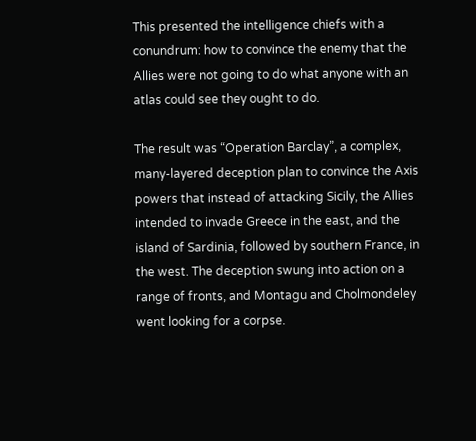This presented the intelligence chiefs with a conundrum: how to convince the enemy that the Allies were not going to do what anyone with an atlas could see they ought to do.

The result was “Operation Barclay”, a complex, many-layered deception plan to convince the Axis powers that instead of attacking Sicily, the Allies intended to invade Greece in the east, and the island of Sardinia, followed by southern France, in the west. The deception swung into action on a range of fronts, and Montagu and Cholmondeley went looking for a corpse.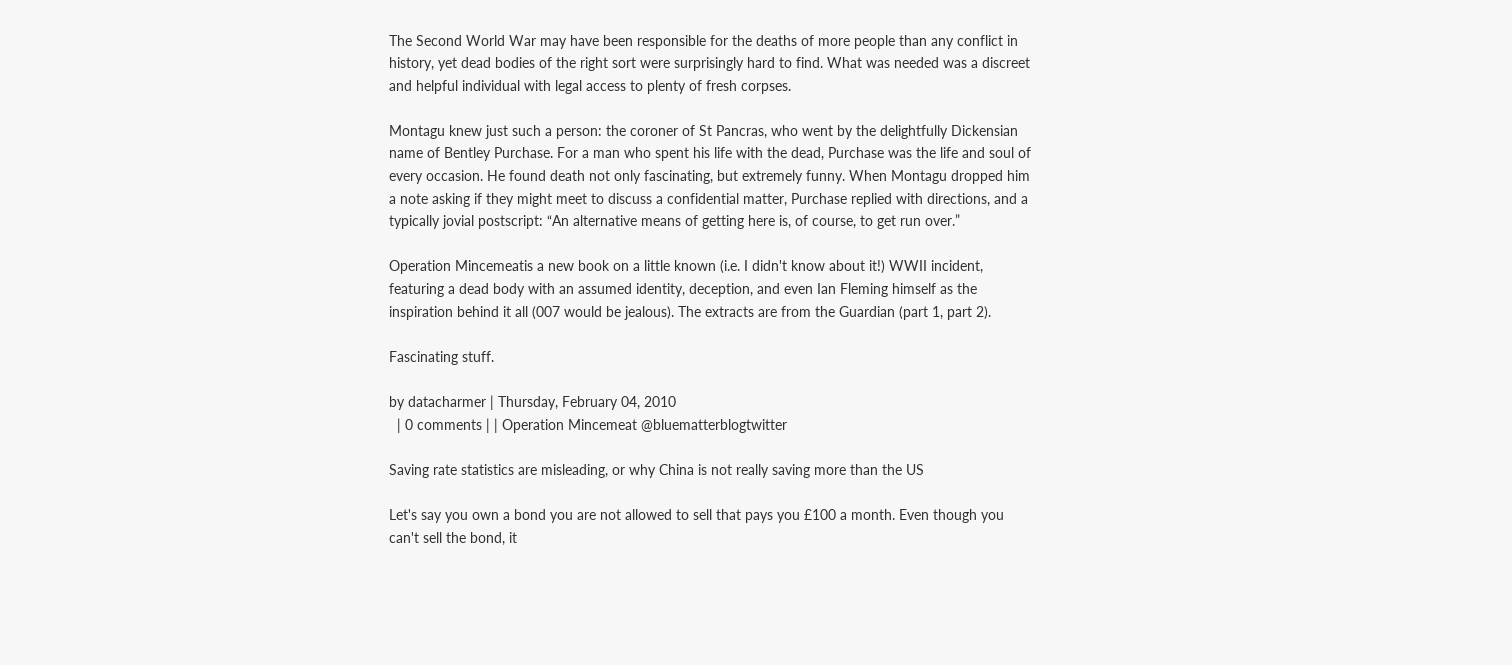The Second World War may have been responsible for the deaths of more people than any conflict in history, yet dead bodies of the right sort were surprisingly hard to find. What was needed was a discreet and helpful individual with legal access to plenty of fresh corpses.

Montagu knew just such a person: the coroner of St Pancras, who went by the delightfully Dickensian name of Bentley Purchase. For a man who spent his life with the dead, Purchase was the life and soul of every occasion. He found death not only fascinating, but extremely funny. When Montagu dropped him a note asking if they might meet to discuss a confidential matter, Purchase replied with directions, and a typically jovial postscript: “An alternative means of getting here is, of course, to get run over.”

Operation Mincemeatis a new book on a little known (i.e. I didn't know about it!) WWII incident, featuring a dead body with an assumed identity, deception, and even Ian Fleming himself as the inspiration behind it all (007 would be jealous). The extracts are from the Guardian (part 1, part 2).

Fascinating stuff.

by datacharmer | Thursday, February 04, 2010
  | 0 comments | | Operation Mincemeat @bluematterblogtwitter

Saving rate statistics are misleading, or why China is not really saving more than the US

Let's say you own a bond you are not allowed to sell that pays you £100 a month. Even though you can't sell the bond, it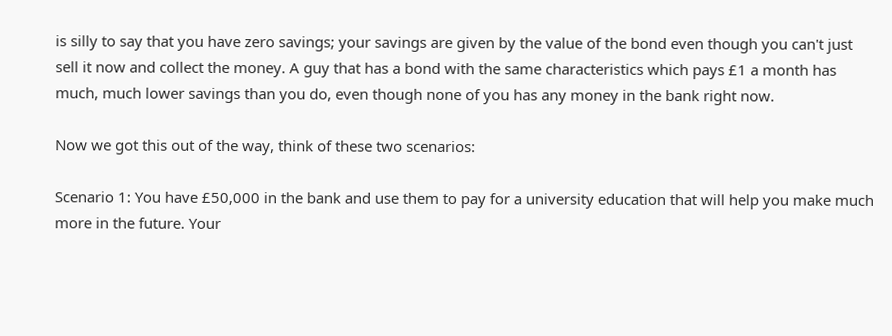is silly to say that you have zero savings; your savings are given by the value of the bond even though you can't just sell it now and collect the money. A guy that has a bond with the same characteristics which pays £1 a month has much, much lower savings than you do, even though none of you has any money in the bank right now.

Now we got this out of the way, think of these two scenarios:

Scenario 1: You have £50,000 in the bank and use them to pay for a university education that will help you make much more in the future. Your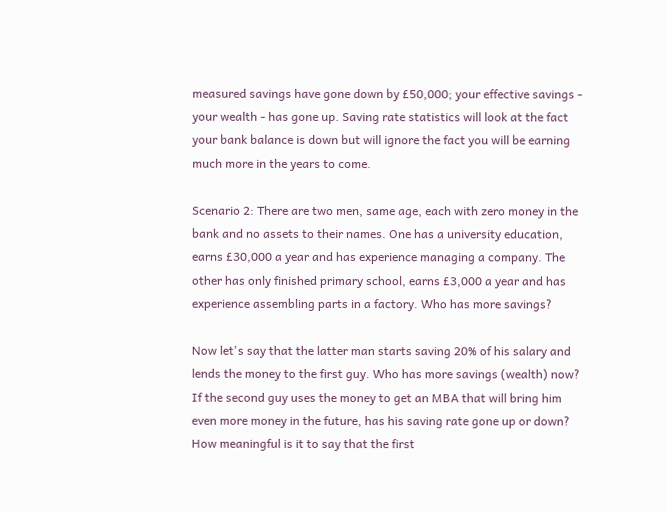measured savings have gone down by £50,000; your effective savings - your wealth - has gone up. Saving rate statistics will look at the fact your bank balance is down but will ignore the fact you will be earning much more in the years to come.

Scenario 2: There are two men, same age, each with zero money in the bank and no assets to their names. One has a university education, earns £30,000 a year and has experience managing a company. The other has only finished primary school, earns £3,000 a year and has experience assembling parts in a factory. Who has more savings?

Now let's say that the latter man starts saving 20% of his salary and lends the money to the first guy. Who has more savings (wealth) now? If the second guy uses the money to get an MBA that will bring him even more money in the future, has his saving rate gone up or down? How meaningful is it to say that the first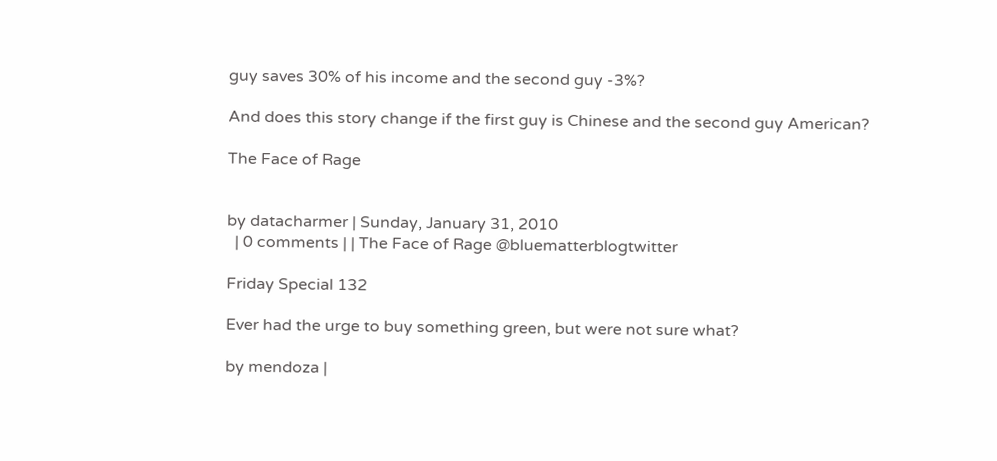guy saves 30% of his income and the second guy -3%?

And does this story change if the first guy is Chinese and the second guy American?

The Face of Rage


by datacharmer | Sunday, January 31, 2010
  | 0 comments | | The Face of Rage @bluematterblogtwitter

Friday Special 132

Ever had the urge to buy something green, but were not sure what?

by mendoza |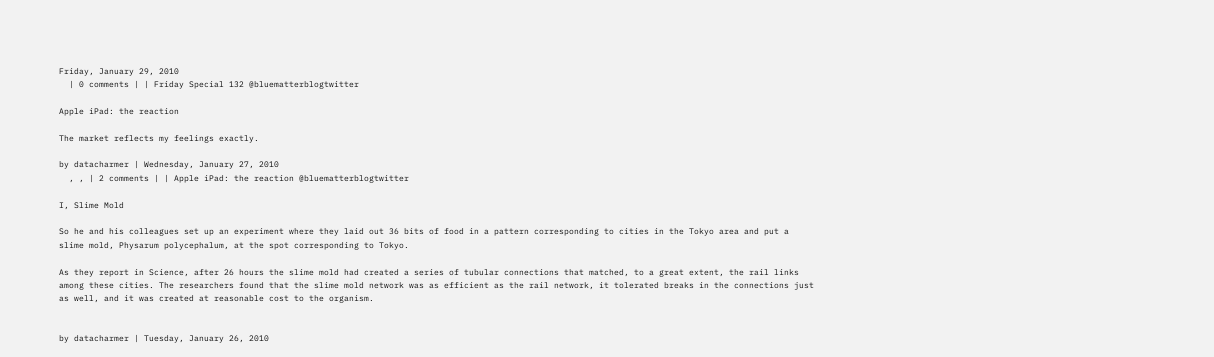Friday, January 29, 2010
  | 0 comments | | Friday Special 132 @bluematterblogtwitter

Apple iPad: the reaction

The market reflects my feelings exactly.

by datacharmer | Wednesday, January 27, 2010
  , , | 2 comments | | Apple iPad: the reaction @bluematterblogtwitter

I, Slime Mold

So he and his colleagues set up an experiment where they laid out 36 bits of food in a pattern corresponding to cities in the Tokyo area and put a slime mold, Physarum polycephalum, at the spot corresponding to Tokyo.

As they report in Science, after 26 hours the slime mold had created a series of tubular connections that matched, to a great extent, the rail links among these cities. The researchers found that the slime mold network was as efficient as the rail network, it tolerated breaks in the connections just as well, and it was created at reasonable cost to the organism.


by datacharmer | Tuesday, January 26, 2010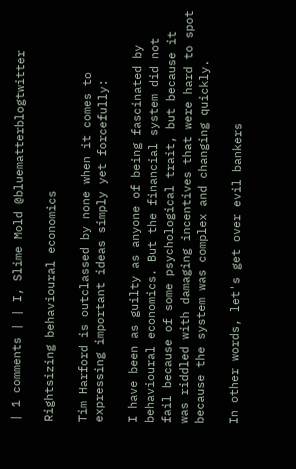| 1 comments | | I, Slime Mold @bluematterblogtwitter

Rightsizing behavioural economics

Tim Harford is outclassed by none when it comes to expressing important ideas simply yet forcefully:

I have been as guilty as anyone of being fascinated by behavioural economics. But the financial system did not fail because of some psychological trait, but because it was riddled with damaging incentives that were hard to spot because the system was complex and changing quickly.

In other words, let's get over evil bankers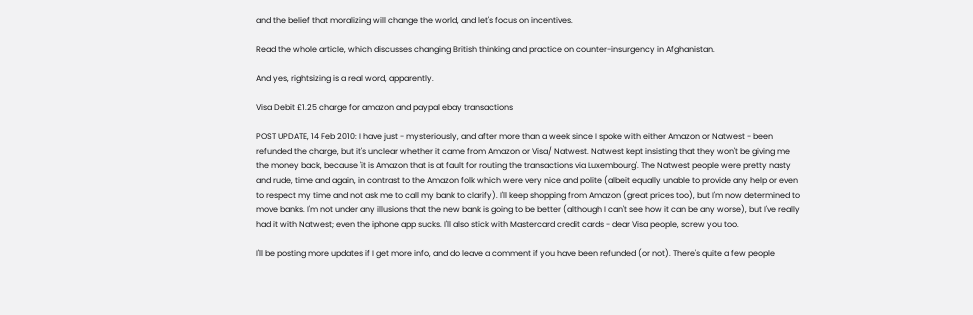and the belief that moralizing will change the world, and let's focus on incentives.

Read the whole article, which discusses changing British thinking and practice on counter-insurgency in Afghanistan.

And yes, rightsizing is a real word, apparently.

Visa Debit £1.25 charge for amazon and paypal ebay transactions

POST UPDATE, 14 Feb 2010: I have just - mysteriously, and after more than a week since I spoke with either Amazon or Natwest - been refunded the charge, but it's unclear whether it came from Amazon or Visa/ Natwest. Natwest kept insisting that they won't be giving me the money back, because 'it is Amazon that is at fault for routing the transactions via Luxembourg'. The Natwest people were pretty nasty and rude, time and again, in contrast to the Amazon folk which were very nice and polite (albeit equally unable to provide any help or even to respect my time and not ask me to call my bank to clarify). I'll keep shopping from Amazon (great prices too), but I'm now determined to move banks. I'm not under any illusions that the new bank is going to be better (although I can't see how it can be any worse), but I've really had it with Natwest; even the iphone app sucks. I'll also stick with Mastercard credit cards - dear Visa people, screw you too.

I'll be posting more updates if I get more info, and do leave a comment if you have been refunded (or not). There's quite a few people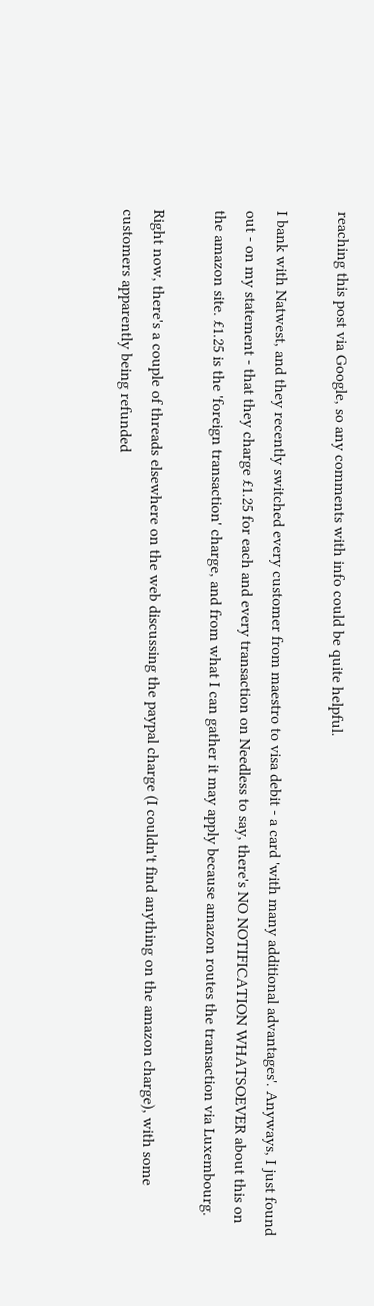reaching this post via Google, so any comments with info could be quite helpful.

I bank with Natwest, and they recently switched every customer from maestro to visa debit - a card 'with many additional advantages'. Anyways, I just found out - on my statement - that they charge £1.25 for each and every transaction on Needless to say, there's NO NOTIFICATION WHATSOEVER about this on the amazon site. £1.25 is the 'foreign transaction' charge, and from what I can gather it may apply because amazon routes the transaction via Luxembourg.

Right now, there's a couple of threads elsewhere on the web discussing the paypal charge (I couldn't find anything on the amazon charge), with some customers apparently being refunded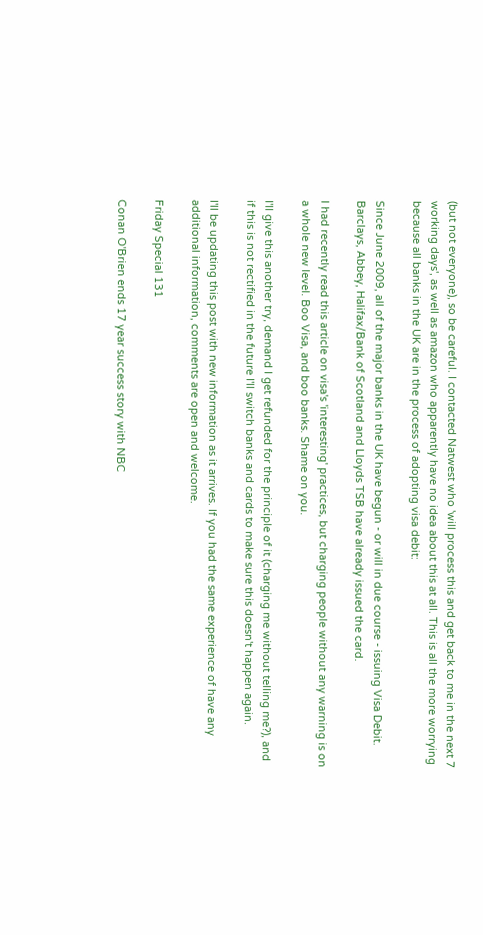(but not everyone), so be careful. I contacted Natwest who 'will process this and get back to me in the next 7 working days', as well as amazon who apparently have no idea about this at all. This is all the more worrying because all banks in the UK are in the process of adopting visa debit:

Since June 2009, all of the major banks in the UK have begun - or will in due course - issuing Visa Debit. Barclays, Abbey, Halifax/Bank of Scotland and Lloyds TSB have already issued the card.

I had recently read this article on visa's 'interesting' practices, but charging people without any warning is on a whole new level. Boo Visa, and boo banks. Shame on you.

I'll give this another try, demand I get refunded for the principle of it (charging me without telling me?), and if this is not rectified in the future I'll switch banks and cards to make sure this doesn't happen again.

I'll be updating this post with new information as it arrives. If you had the same experience of have any additional information, comments are open and welcome.

Friday Special 131

Conan O'Brien ends 17 year success story with NBC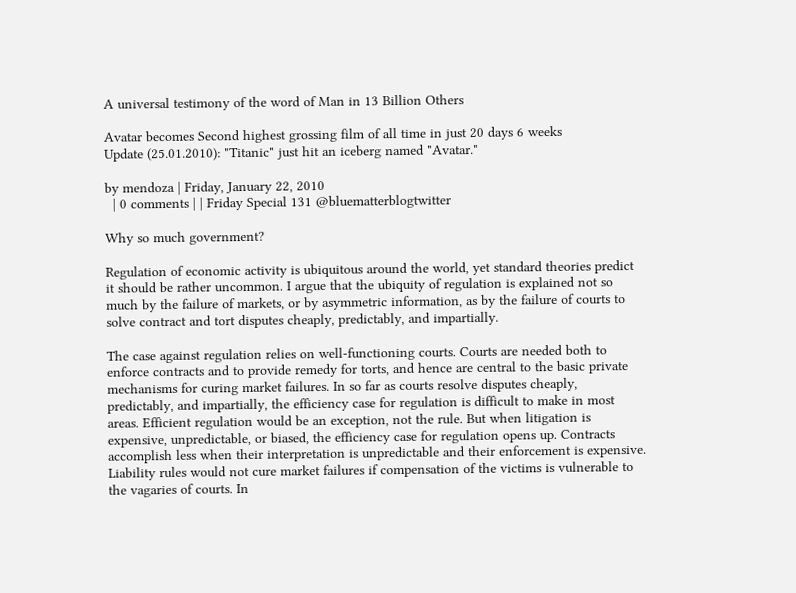A universal testimony of the word of Man in 13 Billion Others

Avatar becomes Second highest grossing film of all time in just 20 days 6 weeks
Update (25.01.2010): "Titanic" just hit an iceberg named "Avatar."

by mendoza | Friday, January 22, 2010
  | 0 comments | | Friday Special 131 @bluematterblogtwitter

Why so much government?

Regulation of economic activity is ubiquitous around the world, yet standard theories predict it should be rather uncommon. I argue that the ubiquity of regulation is explained not so much by the failure of markets, or by asymmetric information, as by the failure of courts to solve contract and tort disputes cheaply, predictably, and impartially.

The case against regulation relies on well-functioning courts. Courts are needed both to enforce contracts and to provide remedy for torts, and hence are central to the basic private mechanisms for curing market failures. In so far as courts resolve disputes cheaply, predictably, and impartially, the efficiency case for regulation is difficult to make in most areas. Efficient regulation would be an exception, not the rule. But when litigation is expensive, unpredictable, or biased, the efficiency case for regulation opens up. Contracts accomplish less when their interpretation is unpredictable and their enforcement is expensive. Liability rules would not cure market failures if compensation of the victims is vulnerable to the vagaries of courts. In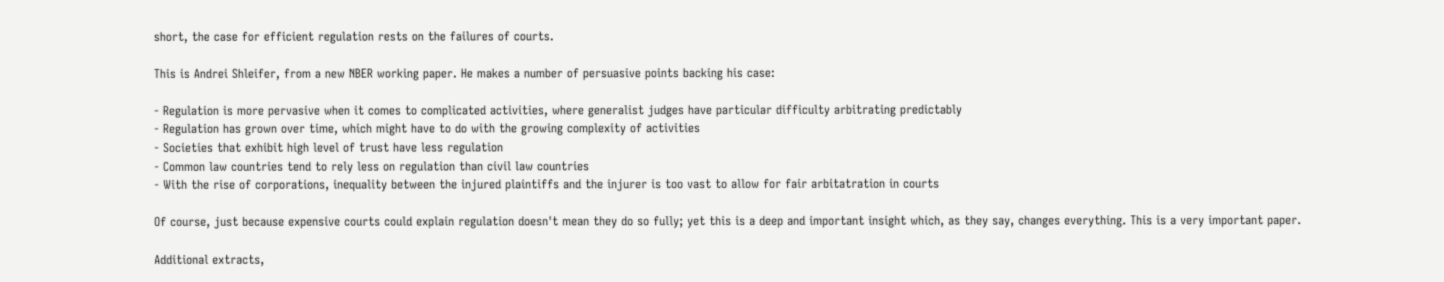short, the case for efficient regulation rests on the failures of courts.

This is Andrei Shleifer, from a new NBER working paper. He makes a number of persuasive points backing his case:

- Regulation is more pervasive when it comes to complicated activities, where generalist judges have particular difficulty arbitrating predictably
- Regulation has grown over time, which might have to do with the growing complexity of activities
- Societies that exhibit high level of trust have less regulation
- Common law countries tend to rely less on regulation than civil law countries
- With the rise of corporations, inequality between the injured plaintiffs and the injurer is too vast to allow for fair arbitatration in courts

Of course, just because expensive courts could explain regulation doesn't mean they do so fully; yet this is a deep and important insight which, as they say, changes everything. This is a very important paper.

Additional extracts,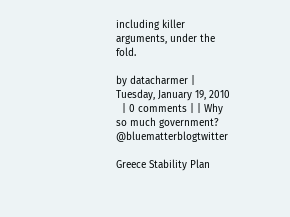including killer arguments, under the fold.

by datacharmer | Tuesday, January 19, 2010
  | 0 comments | | Why so much government? @bluematterblogtwitter

Greece Stability Plan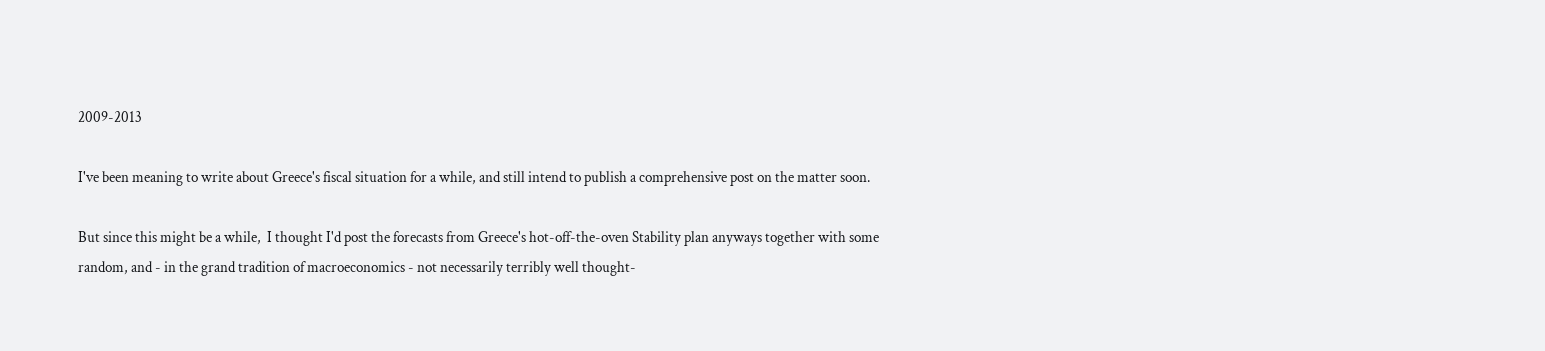2009-2013

I've been meaning to write about Greece's fiscal situation for a while, and still intend to publish a comprehensive post on the matter soon.

But since this might be a while,  I thought I'd post the forecasts from Greece's hot-off-the-oven Stability plan anyways together with some random, and - in the grand tradition of macroeconomics - not necessarily terribly well thought-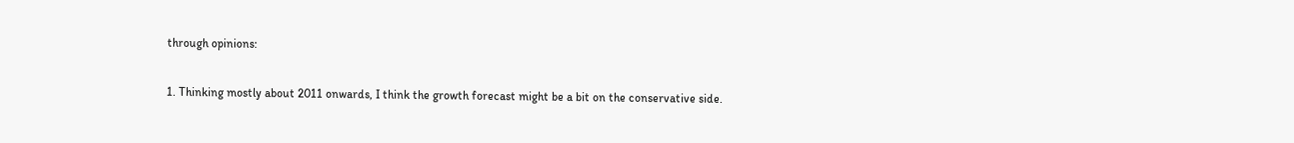through opinions:

1. Thinking mostly about 2011 onwards, I think the growth forecast might be a bit on the conservative side.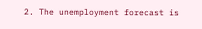2. The unemployment forecast is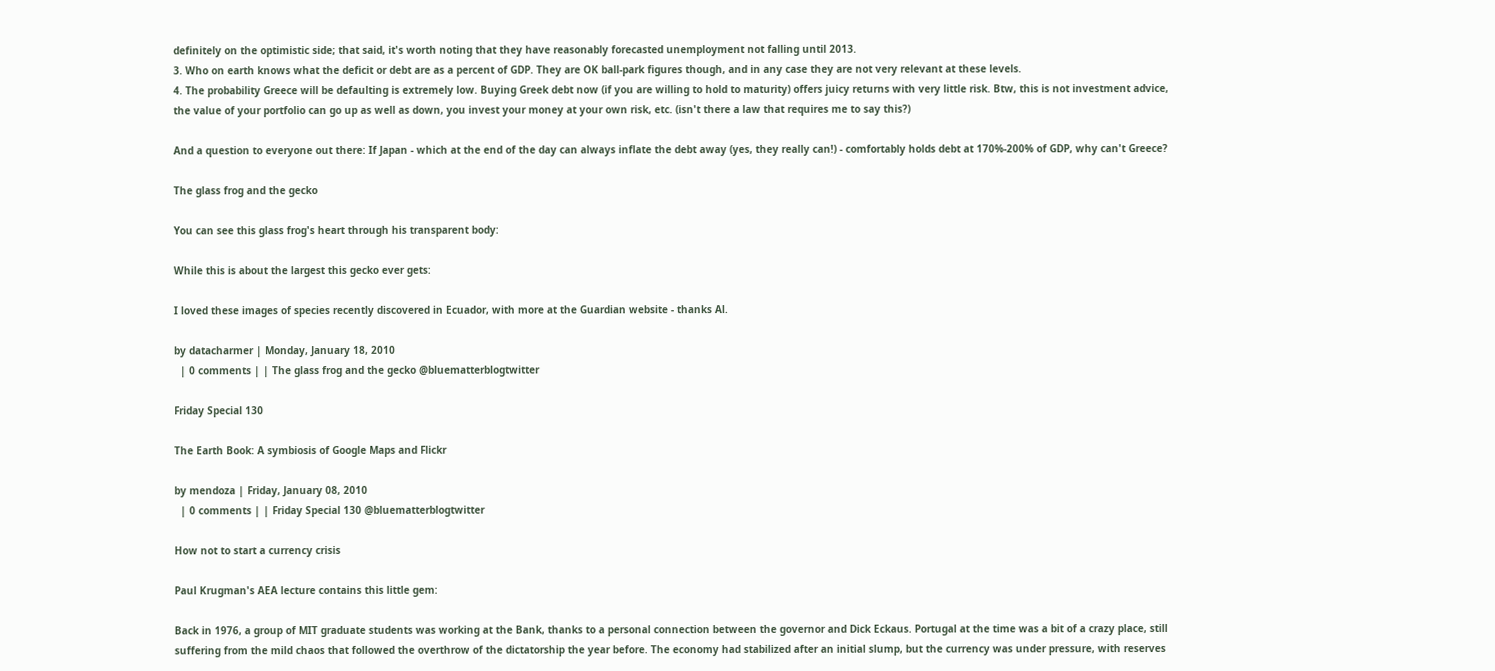definitely on the optimistic side; that said, it's worth noting that they have reasonably forecasted unemployment not falling until 2013.
3. Who on earth knows what the deficit or debt are as a percent of GDP. They are OK ball-park figures though, and in any case they are not very relevant at these levels.
4. The probability Greece will be defaulting is extremely low. Buying Greek debt now (if you are willing to hold to maturity) offers juicy returns with very little risk. Btw, this is not investment advice, the value of your portfolio can go up as well as down, you invest your money at your own risk, etc. (isn't there a law that requires me to say this?)

And a question to everyone out there: If Japan - which at the end of the day can always inflate the debt away (yes, they really can!) - comfortably holds debt at 170%-200% of GDP, why can't Greece?

The glass frog and the gecko

You can see this glass frog's heart through his transparent body:

While this is about the largest this gecko ever gets:

I loved these images of species recently discovered in Ecuador, with more at the Guardian website - thanks Al.

by datacharmer | Monday, January 18, 2010
  | 0 comments | | The glass frog and the gecko @bluematterblogtwitter

Friday Special 130

The Earth Book: A symbiosis of Google Maps and Flickr

by mendoza | Friday, January 08, 2010
  | 0 comments | | Friday Special 130 @bluematterblogtwitter

How not to start a currency crisis

Paul Krugman's AEA lecture contains this little gem:

Back in 1976, a group of MIT graduate students was working at the Bank, thanks to a personal connection between the governor and Dick Eckaus. Portugal at the time was a bit of a crazy place, still suffering from the mild chaos that followed the overthrow of the dictatorship the year before. The economy had stabilized after an initial slump, but the currency was under pressure, with reserves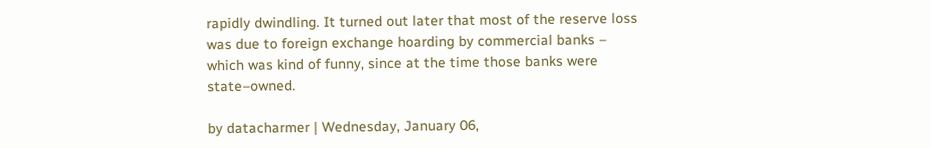rapidly dwindling. It turned out later that most of the reserve loss was due to foreign exchange hoarding by commercial banks – which was kind of funny, since at the time those banks were state–owned.

by datacharmer | Wednesday, January 06,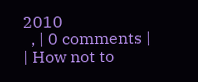2010
  , | 0 comments | | How not to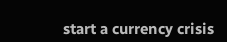start a currency crisis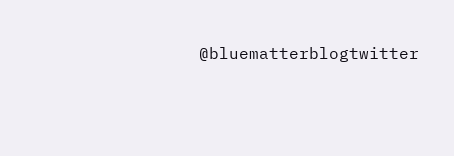@bluematterblogtwitter